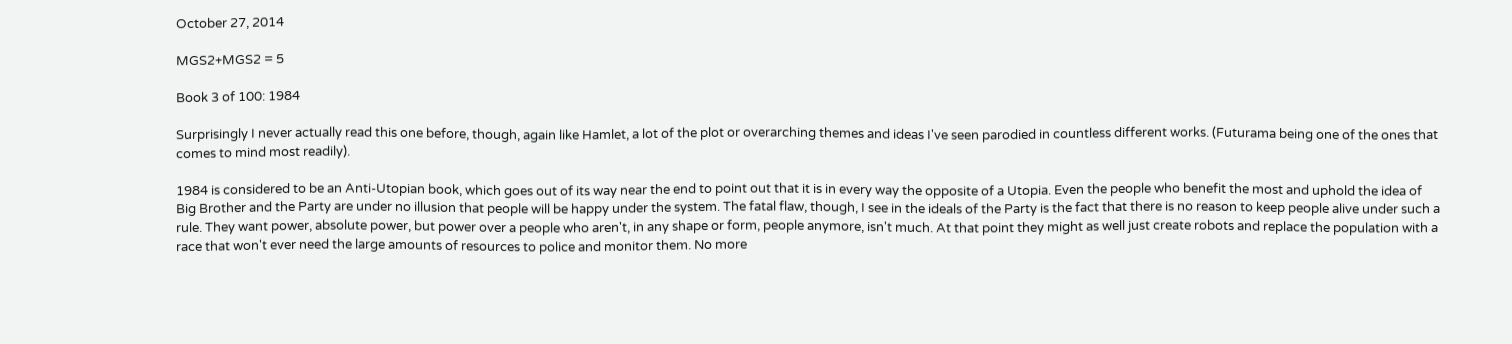October 27, 2014

MGS2+MGS2 = 5

Book 3 of 100: 1984

Surprisingly I never actually read this one before, though, again like Hamlet, a lot of the plot or overarching themes and ideas I've seen parodied in countless different works. (Futurama being one of the ones that comes to mind most readily).

1984 is considered to be an Anti-Utopian book, which goes out of its way near the end to point out that it is in every way the opposite of a Utopia. Even the people who benefit the most and uphold the idea of Big Brother and the Party are under no illusion that people will be happy under the system. The fatal flaw, though, I see in the ideals of the Party is the fact that there is no reason to keep people alive under such a rule. They want power, absolute power, but power over a people who aren't, in any shape or form, people anymore, isn't much. At that point they might as well just create robots and replace the population with a race that won't ever need the large amounts of resources to police and monitor them. No more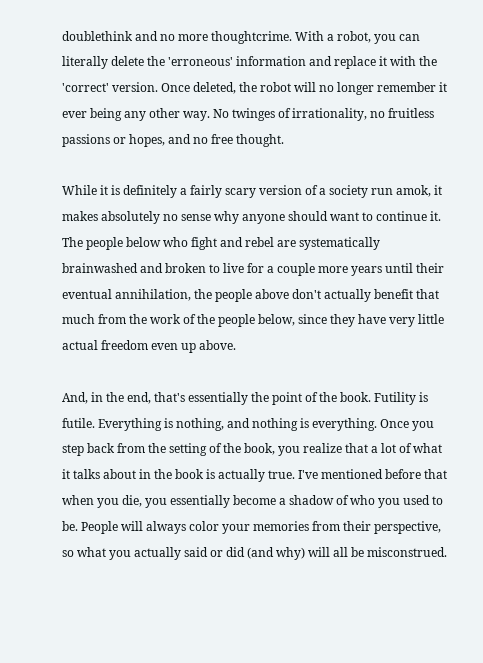doublethink and no more thoughtcrime. With a robot, you can literally delete the 'erroneous' information and replace it with the 'correct' version. Once deleted, the robot will no longer remember it ever being any other way. No twinges of irrationality, no fruitless passions or hopes, and no free thought.

While it is definitely a fairly scary version of a society run amok, it makes absolutely no sense why anyone should want to continue it. The people below who fight and rebel are systematically brainwashed and broken to live for a couple more years until their eventual annihilation, the people above don't actually benefit that much from the work of the people below, since they have very little actual freedom even up above.

And, in the end, that's essentially the point of the book. Futility is futile. Everything is nothing, and nothing is everything. Once you step back from the setting of the book, you realize that a lot of what it talks about in the book is actually true. I've mentioned before that when you die, you essentially become a shadow of who you used to be. People will always color your memories from their perspective, so what you actually said or did (and why) will all be misconstrued.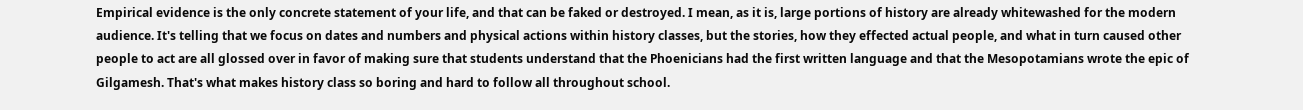Empirical evidence is the only concrete statement of your life, and that can be faked or destroyed. I mean, as it is, large portions of history are already whitewashed for the modern audience. It's telling that we focus on dates and numbers and physical actions within history classes, but the stories, how they effected actual people, and what in turn caused other people to act are all glossed over in favor of making sure that students understand that the Phoenicians had the first written language and that the Mesopotamians wrote the epic of Gilgamesh. That's what makes history class so boring and hard to follow all throughout school.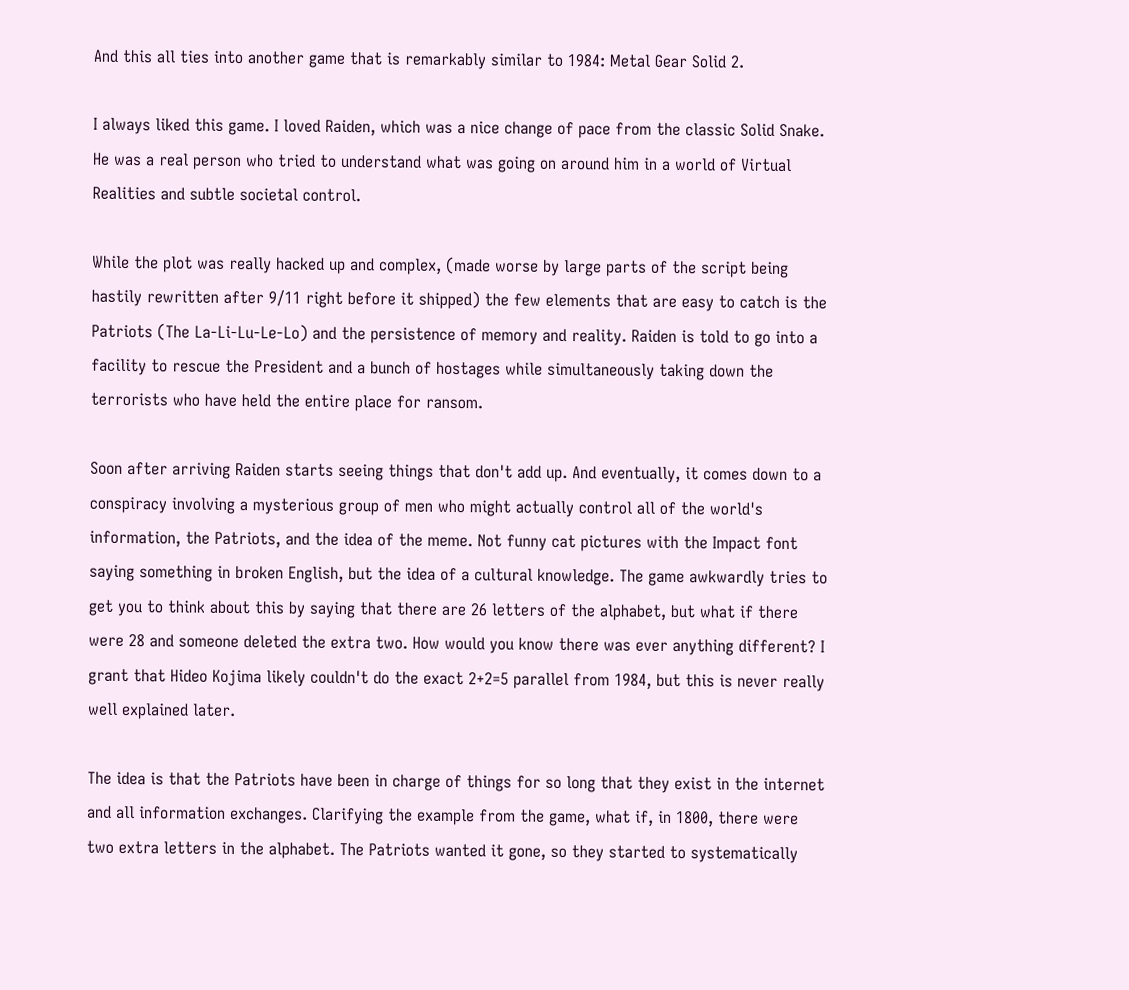And this all ties into another game that is remarkably similar to 1984: Metal Gear Solid 2.

I always liked this game. I loved Raiden, which was a nice change of pace from the classic Solid Snake. He was a real person who tried to understand what was going on around him in a world of Virtual Realities and subtle societal control.

While the plot was really hacked up and complex, (made worse by large parts of the script being hastily rewritten after 9/11 right before it shipped) the few elements that are easy to catch is the Patriots (The La-Li-Lu-Le-Lo) and the persistence of memory and reality. Raiden is told to go into a facility to rescue the President and a bunch of hostages while simultaneously taking down the terrorists who have held the entire place for ransom.

Soon after arriving Raiden starts seeing things that don't add up. And eventually, it comes down to a conspiracy involving a mysterious group of men who might actually control all of the world's information, the Patriots, and the idea of the meme. Not funny cat pictures with the Impact font saying something in broken English, but the idea of a cultural knowledge. The game awkwardly tries to get you to think about this by saying that there are 26 letters of the alphabet, but what if there were 28 and someone deleted the extra two. How would you know there was ever anything different? I grant that Hideo Kojima likely couldn't do the exact 2+2=5 parallel from 1984, but this is never really well explained later.

The idea is that the Patriots have been in charge of things for so long that they exist in the internet and all information exchanges. Clarifying the example from the game, what if, in 1800, there were two extra letters in the alphabet. The Patriots wanted it gone, so they started to systematically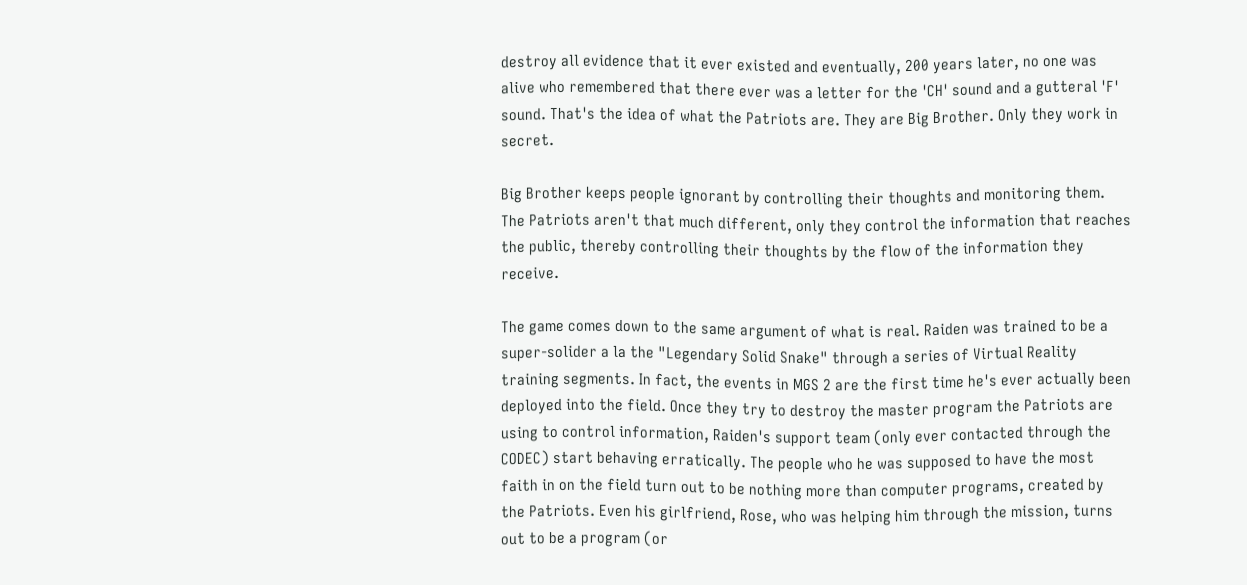destroy all evidence that it ever existed and eventually, 200 years later, no one was alive who remembered that there ever was a letter for the 'CH' sound and a gutteral 'F' sound. That's the idea of what the Patriots are. They are Big Brother. Only they work in secret.

Big Brother keeps people ignorant by controlling their thoughts and monitoring them. The Patriots aren't that much different, only they control the information that reaches the public, thereby controlling their thoughts by the flow of the information they receive.

The game comes down to the same argument of what is real. Raiden was trained to be a super-solider a la the "Legendary Solid Snake" through a series of Virtual Reality training segments. In fact, the events in MGS 2 are the first time he's ever actually been deployed into the field. Once they try to destroy the master program the Patriots are using to control information, Raiden's support team (only ever contacted through the CODEC) start behaving erratically. The people who he was supposed to have the most faith in on the field turn out to be nothing more than computer programs, created by the Patriots. Even his girlfriend, Rose, who was helping him through the mission, turns out to be a program (or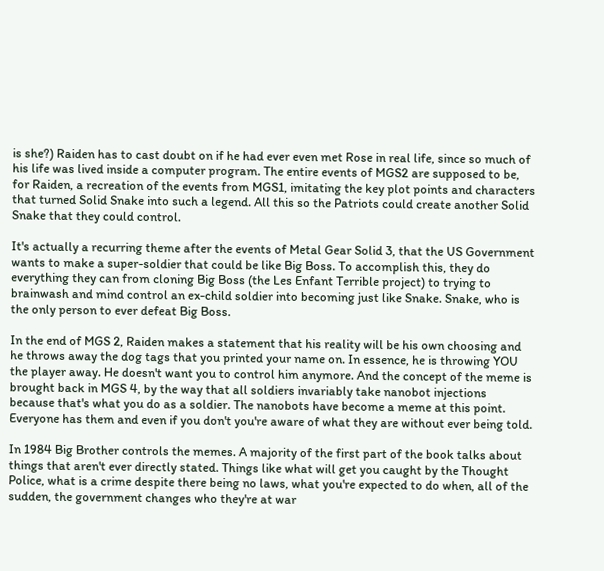is she?) Raiden has to cast doubt on if he had ever even met Rose in real life, since so much of his life was lived inside a computer program. The entire events of MGS2 are supposed to be, for Raiden, a recreation of the events from MGS1, imitating the key plot points and characters that turned Solid Snake into such a legend. All this so the Patriots could create another Solid Snake that they could control.

It's actually a recurring theme after the events of Metal Gear Solid 3, that the US Government wants to make a super-soldier that could be like Big Boss. To accomplish this, they do everything they can from cloning Big Boss (the Les Enfant Terrible project) to trying to brainwash and mind control an ex-child soldier into becoming just like Snake. Snake, who is the only person to ever defeat Big Boss.

In the end of MGS 2, Raiden makes a statement that his reality will be his own choosing and he throws away the dog tags that you printed your name on. In essence, he is throwing YOU the player away. He doesn't want you to control him anymore. And the concept of the meme is brought back in MGS 4, by the way that all soldiers invariably take nanobot injections because that's what you do as a soldier. The nanobots have become a meme at this point. Everyone has them and even if you don't you're aware of what they are without ever being told.

In 1984 Big Brother controls the memes. A majority of the first part of the book talks about things that aren't ever directly stated. Things like what will get you caught by the Thought Police, what is a crime despite there being no laws, what you're expected to do when, all of the sudden, the government changes who they're at war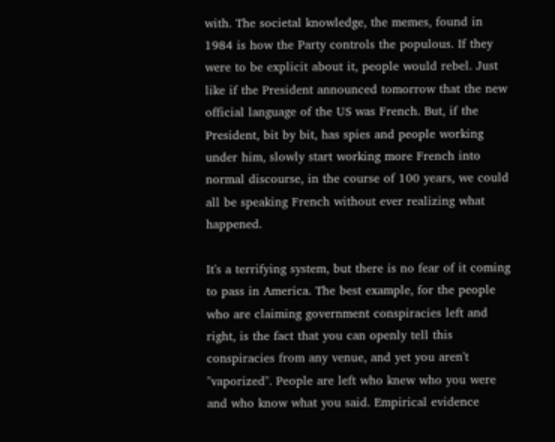with. The societal knowledge, the memes, found in 1984 is how the Party controls the populous. If they were to be explicit about it, people would rebel. Just like if the President announced tomorrow that the new official language of the US was French. But, if the President, bit by bit, has spies and people working under him, slowly start working more French into normal discourse, in the course of 100 years, we could all be speaking French without ever realizing what happened.

It's a terrifying system, but there is no fear of it coming to pass in America. The best example, for the people who are claiming government conspiracies left and right, is the fact that you can openly tell this conspiracies from any venue, and yet you aren't "vaporized". People are left who knew who you were and who know what you said. Empirical evidence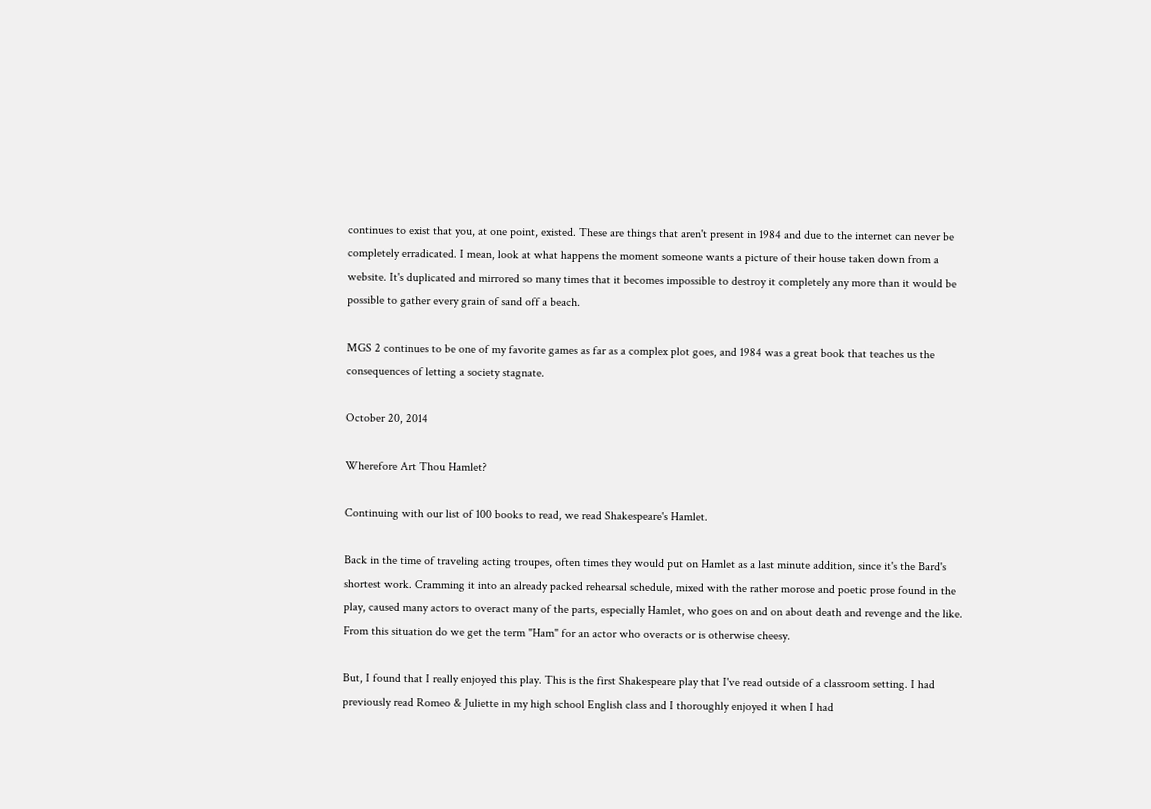continues to exist that you, at one point, existed. These are things that aren't present in 1984 and due to the internet can never be completely erradicated. I mean, look at what happens the moment someone wants a picture of their house taken down from a website. It's duplicated and mirrored so many times that it becomes impossible to destroy it completely any more than it would be possible to gather every grain of sand off a beach.

MGS 2 continues to be one of my favorite games as far as a complex plot goes, and 1984 was a great book that teaches us the consequences of letting a society stagnate.

October 20, 2014

Wherefore Art Thou Hamlet?

Continuing with our list of 100 books to read, we read Shakespeare's Hamlet.

Back in the time of traveling acting troupes, often times they would put on Hamlet as a last minute addition, since it's the Bard's shortest work. Cramming it into an already packed rehearsal schedule, mixed with the rather morose and poetic prose found in the play, caused many actors to overact many of the parts, especially Hamlet, who goes on and on about death and revenge and the like. From this situation do we get the term "Ham" for an actor who overacts or is otherwise cheesy.

But, I found that I really enjoyed this play. This is the first Shakespeare play that I've read outside of a classroom setting. I had previously read Romeo & Juliette in my high school English class and I thoroughly enjoyed it when I had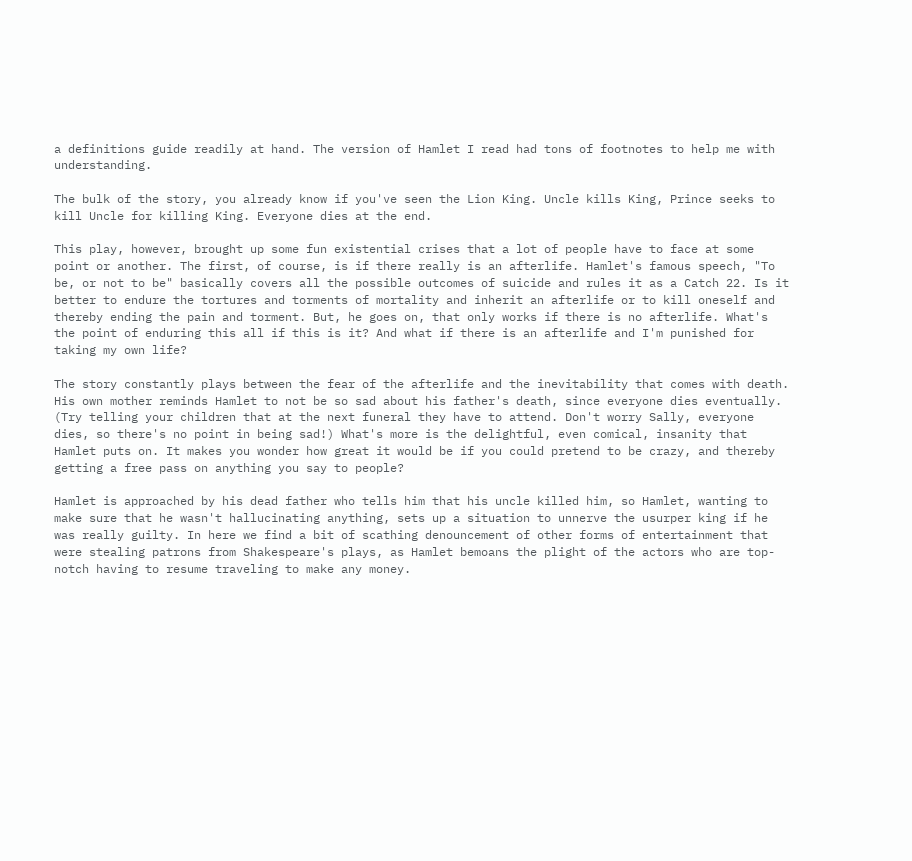a definitions guide readily at hand. The version of Hamlet I read had tons of footnotes to help me with understanding.

The bulk of the story, you already know if you've seen the Lion King. Uncle kills King, Prince seeks to kill Uncle for killing King. Everyone dies at the end.

This play, however, brought up some fun existential crises that a lot of people have to face at some point or another. The first, of course, is if there really is an afterlife. Hamlet's famous speech, "To be, or not to be" basically covers all the possible outcomes of suicide and rules it as a Catch 22. Is it better to endure the tortures and torments of mortality and inherit an afterlife or to kill oneself and thereby ending the pain and torment. But, he goes on, that only works if there is no afterlife. What's the point of enduring this all if this is it? And what if there is an afterlife and I'm punished for taking my own life?

The story constantly plays between the fear of the afterlife and the inevitability that comes with death. His own mother reminds Hamlet to not be so sad about his father's death, since everyone dies eventually. (Try telling your children that at the next funeral they have to attend. Don't worry Sally, everyone dies, so there's no point in being sad!) What's more is the delightful, even comical, insanity that Hamlet puts on. It makes you wonder how great it would be if you could pretend to be crazy, and thereby getting a free pass on anything you say to people?

Hamlet is approached by his dead father who tells him that his uncle killed him, so Hamlet, wanting to make sure that he wasn't hallucinating anything, sets up a situation to unnerve the usurper king if he was really guilty. In here we find a bit of scathing denouncement of other forms of entertainment that were stealing patrons from Shakespeare's plays, as Hamlet bemoans the plight of the actors who are top-notch having to resume traveling to make any money.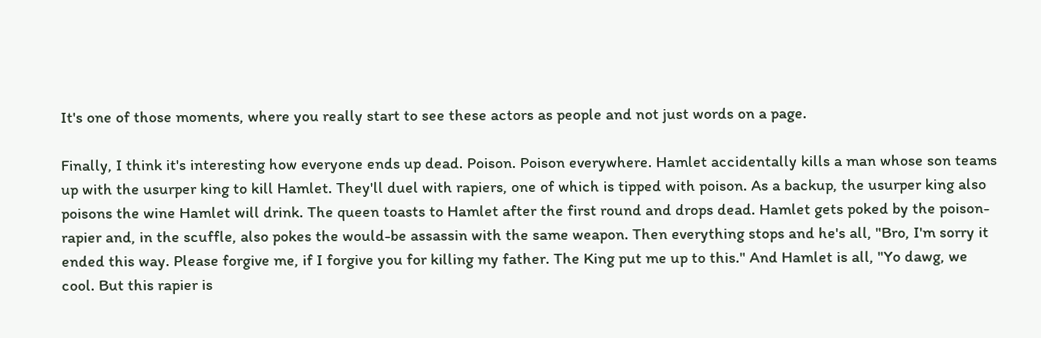It's one of those moments, where you really start to see these actors as people and not just words on a page.

Finally, I think it's interesting how everyone ends up dead. Poison. Poison everywhere. Hamlet accidentally kills a man whose son teams up with the usurper king to kill Hamlet. They'll duel with rapiers, one of which is tipped with poison. As a backup, the usurper king also poisons the wine Hamlet will drink. The queen toasts to Hamlet after the first round and drops dead. Hamlet gets poked by the poison-rapier and, in the scuffle, also pokes the would-be assassin with the same weapon. Then everything stops and he's all, "Bro, I'm sorry it ended this way. Please forgive me, if I forgive you for killing my father. The King put me up to this." And Hamlet is all, "Yo dawg, we cool. But this rapier is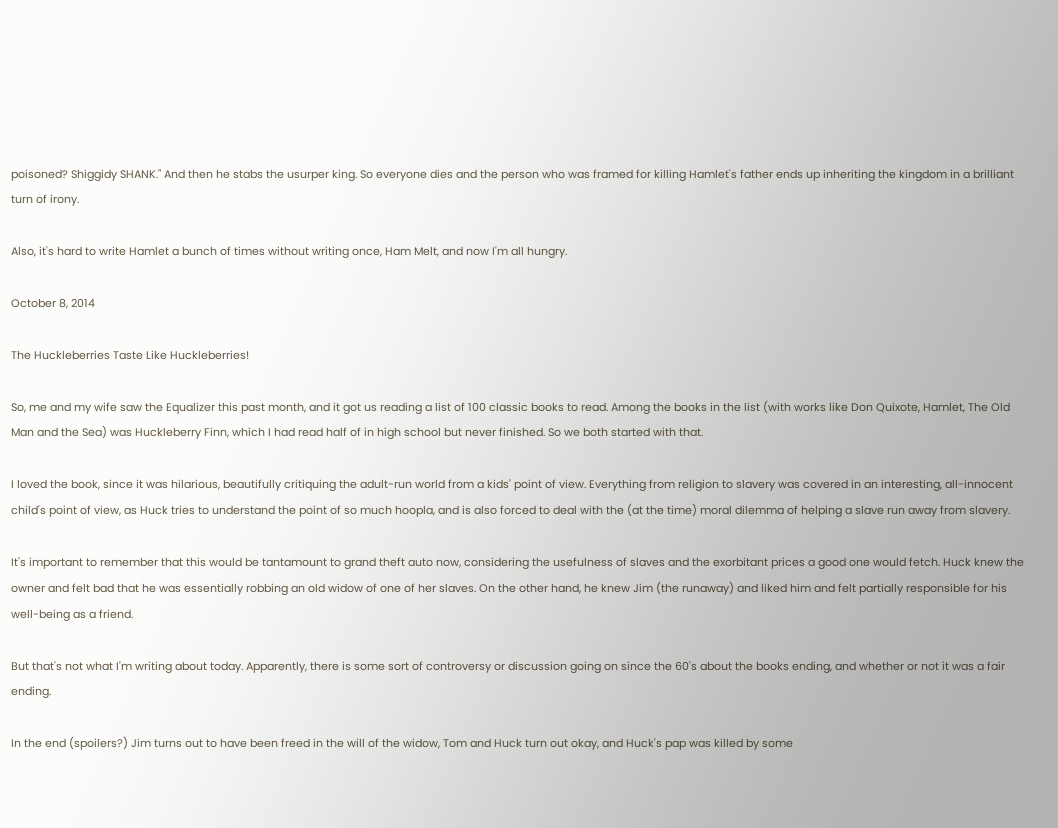poisoned? Shiggidy SHANK." And then he stabs the usurper king. So everyone dies and the person who was framed for killing Hamlet's father ends up inheriting the kingdom in a brilliant turn of irony.

Also, it's hard to write Hamlet a bunch of times without writing once, Ham Melt, and now I'm all hungry.

October 8, 2014

The Huckleberries Taste Like Huckleberries!

So, me and my wife saw the Equalizer this past month, and it got us reading a list of 100 classic books to read. Among the books in the list (with works like Don Quixote, Hamlet, The Old Man and the Sea) was Huckleberry Finn, which I had read half of in high school but never finished. So we both started with that.

I loved the book, since it was hilarious, beautifully critiquing the adult-run world from a kids' point of view. Everything from religion to slavery was covered in an interesting, all-innocent child's point of view, as Huck tries to understand the point of so much hoopla, and is also forced to deal with the (at the time) moral dilemma of helping a slave run away from slavery.

It's important to remember that this would be tantamount to grand theft auto now, considering the usefulness of slaves and the exorbitant prices a good one would fetch. Huck knew the owner and felt bad that he was essentially robbing an old widow of one of her slaves. On the other hand, he knew Jim (the runaway) and liked him and felt partially responsible for his well-being as a friend.

But that's not what I'm writing about today. Apparently, there is some sort of controversy or discussion going on since the 60's about the books ending, and whether or not it was a fair ending.

In the end (spoilers?) Jim turns out to have been freed in the will of the widow, Tom and Huck turn out okay, and Huck's pap was killed by some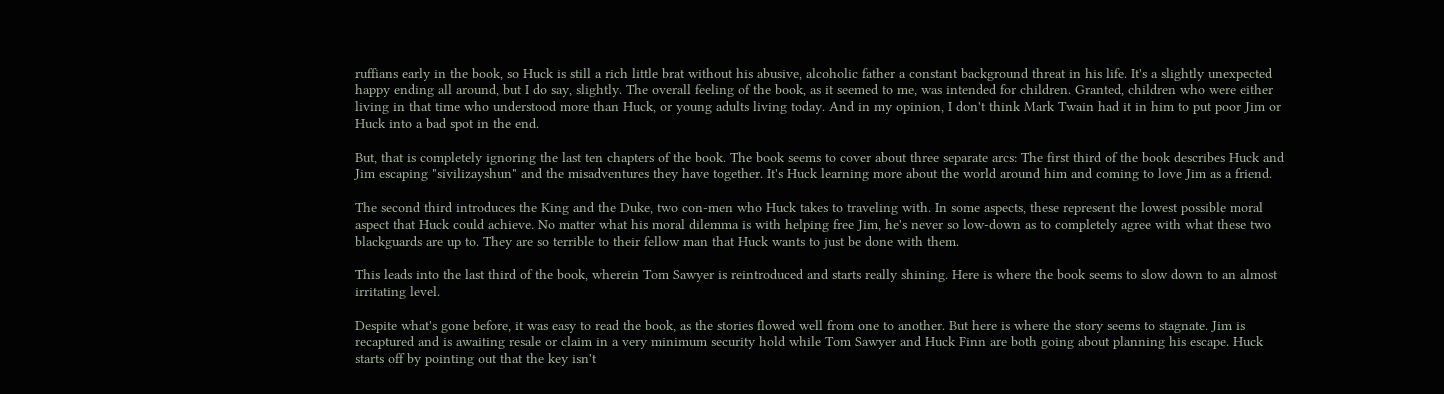ruffians early in the book, so Huck is still a rich little brat without his abusive, alcoholic father a constant background threat in his life. It's a slightly unexpected happy ending all around, but I do say, slightly. The overall feeling of the book, as it seemed to me, was intended for children. Granted, children who were either living in that time who understood more than Huck, or young adults living today. And in my opinion, I don't think Mark Twain had it in him to put poor Jim or Huck into a bad spot in the end.

But, that is completely ignoring the last ten chapters of the book. The book seems to cover about three separate arcs: The first third of the book describes Huck and Jim escaping "sivilizayshun" and the misadventures they have together. It's Huck learning more about the world around him and coming to love Jim as a friend.

The second third introduces the King and the Duke, two con-men who Huck takes to traveling with. In some aspects, these represent the lowest possible moral aspect that Huck could achieve. No matter what his moral dilemma is with helping free Jim, he's never so low-down as to completely agree with what these two blackguards are up to. They are so terrible to their fellow man that Huck wants to just be done with them.

This leads into the last third of the book, wherein Tom Sawyer is reintroduced and starts really shining. Here is where the book seems to slow down to an almost irritating level.

Despite what's gone before, it was easy to read the book, as the stories flowed well from one to another. But here is where the story seems to stagnate. Jim is recaptured and is awaiting resale or claim in a very minimum security hold while Tom Sawyer and Huck Finn are both going about planning his escape. Huck starts off by pointing out that the key isn't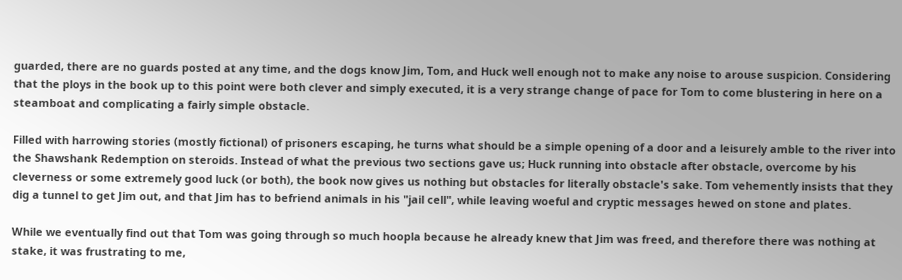guarded, there are no guards posted at any time, and the dogs know Jim, Tom, and Huck well enough not to make any noise to arouse suspicion. Considering that the ploys in the book up to this point were both clever and simply executed, it is a very strange change of pace for Tom to come blustering in here on a steamboat and complicating a fairly simple obstacle.

Filled with harrowing stories (mostly fictional) of prisoners escaping, he turns what should be a simple opening of a door and a leisurely amble to the river into the Shawshank Redemption on steroids. Instead of what the previous two sections gave us; Huck running into obstacle after obstacle, overcome by his cleverness or some extremely good luck (or both), the book now gives us nothing but obstacles for literally obstacle's sake. Tom vehemently insists that they dig a tunnel to get Jim out, and that Jim has to befriend animals in his "jail cell", while leaving woeful and cryptic messages hewed on stone and plates.

While we eventually find out that Tom was going through so much hoopla because he already knew that Jim was freed, and therefore there was nothing at stake, it was frustrating to me,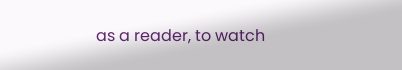as a reader, to watch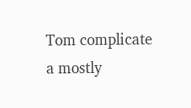Tom complicate a mostly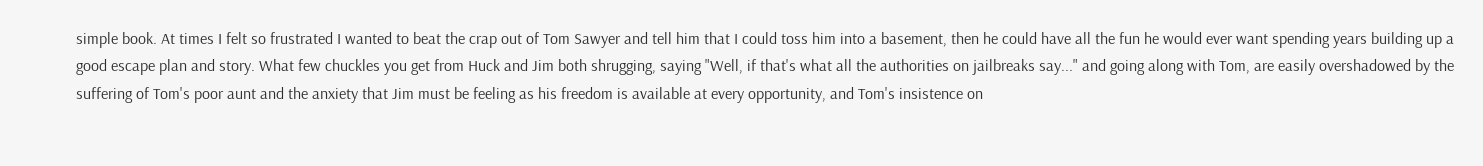simple book. At times I felt so frustrated I wanted to beat the crap out of Tom Sawyer and tell him that I could toss him into a basement, then he could have all the fun he would ever want spending years building up a good escape plan and story. What few chuckles you get from Huck and Jim both shrugging, saying "Well, if that's what all the authorities on jailbreaks say..." and going along with Tom, are easily overshadowed by the suffering of Tom's poor aunt and the anxiety that Jim must be feeling as his freedom is available at every opportunity, and Tom's insistence on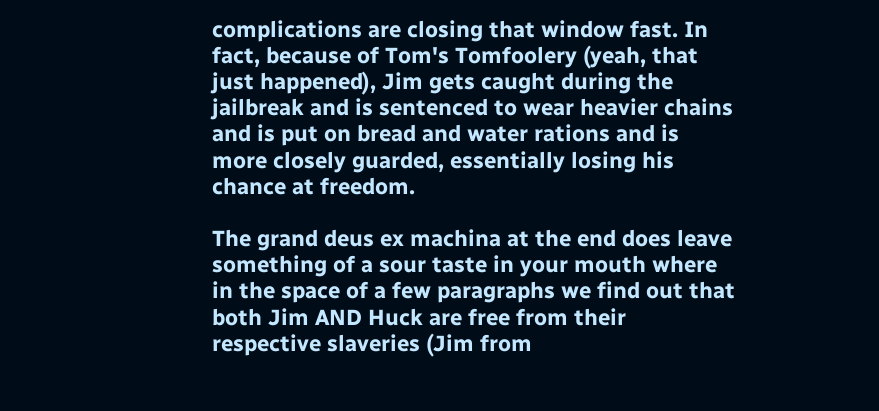complications are closing that window fast. In fact, because of Tom's Tomfoolery (yeah, that just happened), Jim gets caught during the jailbreak and is sentenced to wear heavier chains and is put on bread and water rations and is more closely guarded, essentially losing his chance at freedom.

The grand deus ex machina at the end does leave something of a sour taste in your mouth where in the space of a few paragraphs we find out that both Jim AND Huck are free from their respective slaveries (Jim from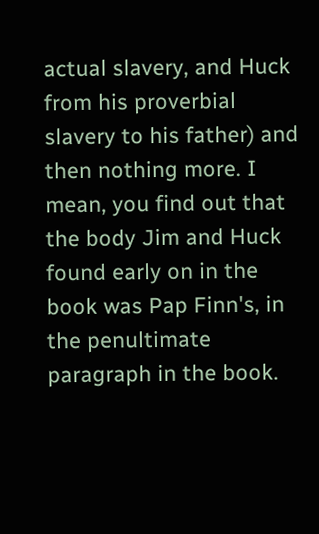actual slavery, and Huck from his proverbial slavery to his father) and then nothing more. I mean, you find out that the body Jim and Huck found early on in the book was Pap Finn's, in the penultimate paragraph in the book.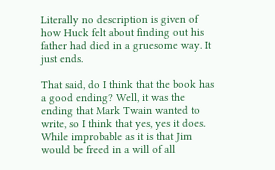Literally no description is given of how Huck felt about finding out his father had died in a gruesome way. It just ends.

That said, do I think that the book has a good ending? Well, it was the ending that Mark Twain wanted to write, so I think that yes, yes it does. While improbable as it is that Jim would be freed in a will of all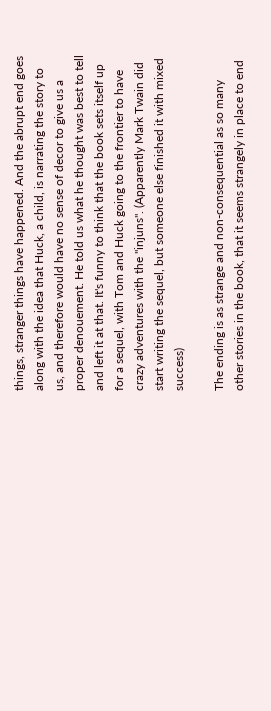things, stranger things have happened. And the abrupt end goes along with the idea that Huck, a child, is narrating the story to us, and therefore would have no sense of decor to give us a proper denouement. He told us what he thought was best to tell and left it at that. It's funny to think that the book sets itself up for a sequel, with Tom and Huck going to the frontier to have crazy adventures with the "injuns". (Apparently Mark Twain did start writing the sequel, but someone else finished it with mixed success)

The ending is as strange and non-consequential as so many other stories in the book, that it seems strangely in place to end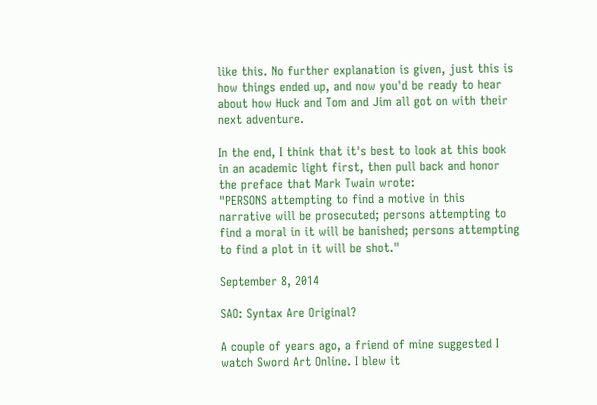like this. No further explanation is given, just this is how things ended up, and now you'd be ready to hear about how Huck and Tom and Jim all got on with their next adventure.

In the end, I think that it's best to look at this book in an academic light first, then pull back and honor the preface that Mark Twain wrote:
"PERSONS attempting to find a motive in this narrative will be prosecuted; persons attempting to find a moral in it will be banished; persons attempting to find a plot in it will be shot."

September 8, 2014

SAO: Syntax Are Original?

A couple of years ago, a friend of mine suggested I watch Sword Art Online. I blew it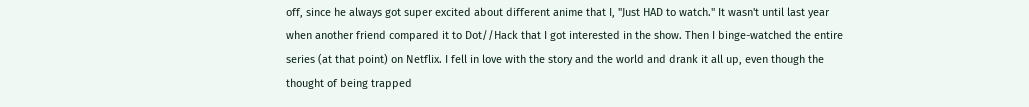off, since he always got super excited about different anime that I, "Just HAD to watch." It wasn't until last year when another friend compared it to Dot//Hack that I got interested in the show. Then I binge-watched the entire series (at that point) on Netflix. I fell in love with the story and the world and drank it all up, even though the thought of being trapped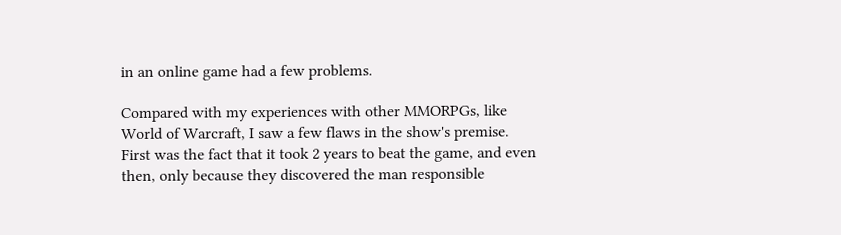in an online game had a few problems.

Compared with my experiences with other MMORPGs, like World of Warcraft, I saw a few flaws in the show's premise. First was the fact that it took 2 years to beat the game, and even then, only because they discovered the man responsible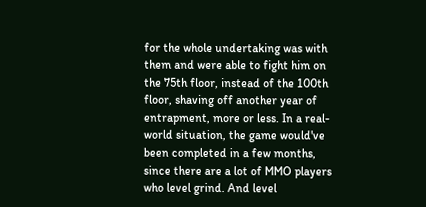for the whole undertaking was with them and were able to fight him on the 75th floor, instead of the 100th floor, shaving off another year of entrapment, more or less. In a real-world situation, the game would've been completed in a few months, since there are a lot of MMO players who level grind. And level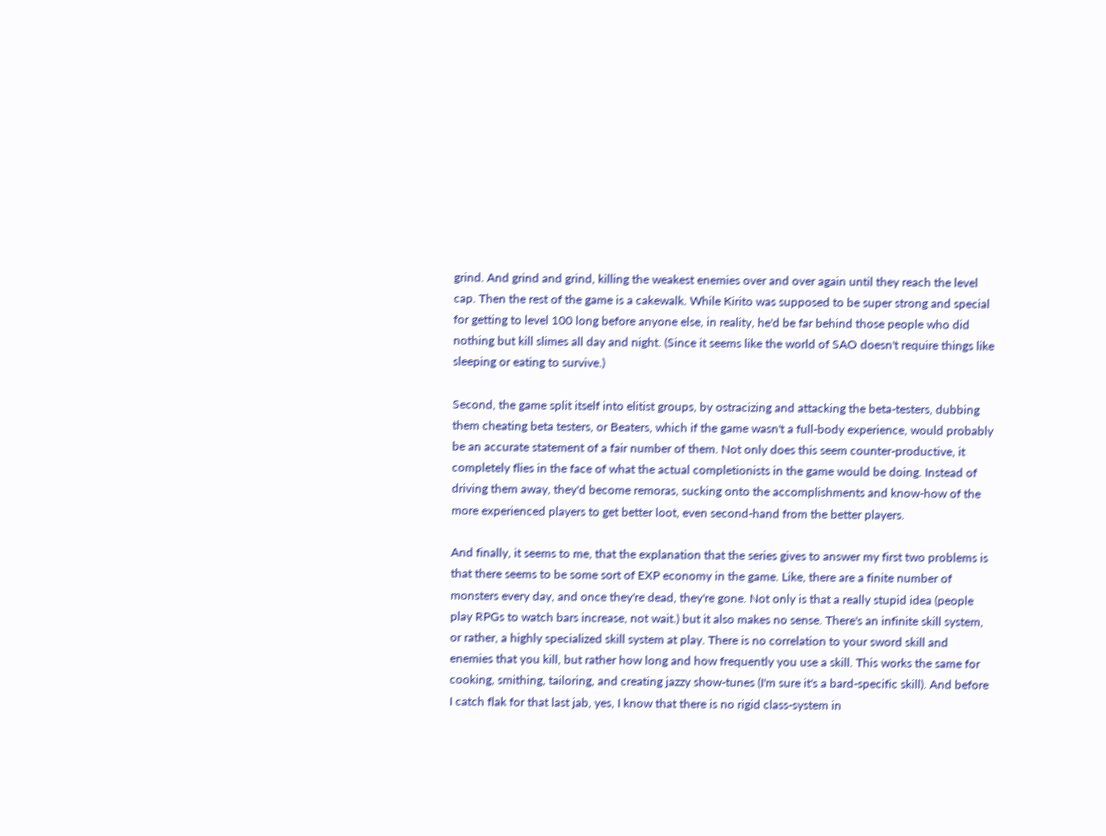grind. And grind and grind, killing the weakest enemies over and over again until they reach the level cap. Then the rest of the game is a cakewalk. While Kirito was supposed to be super strong and special for getting to level 100 long before anyone else, in reality, he'd be far behind those people who did nothing but kill slimes all day and night. (Since it seems like the world of SAO doesn't require things like sleeping or eating to survive.)

Second, the game split itself into elitist groups, by ostracizing and attacking the beta-testers, dubbing them cheating beta testers, or Beaters, which if the game wasn't a full-body experience, would probably be an accurate statement of a fair number of them. Not only does this seem counter-productive, it completely flies in the face of what the actual completionists in the game would be doing. Instead of driving them away, they'd become remoras, sucking onto the accomplishments and know-how of the more experienced players to get better loot, even second-hand from the better players.

And finally, it seems to me, that the explanation that the series gives to answer my first two problems is that there seems to be some sort of EXP economy in the game. Like, there are a finite number of monsters every day, and once they're dead, they're gone. Not only is that a really stupid idea (people play RPGs to watch bars increase, not wait.) but it also makes no sense. There's an infinite skill system, or rather, a highly specialized skill system at play. There is no correlation to your sword skill and enemies that you kill, but rather how long and how frequently you use a skill. This works the same for cooking, smithing, tailoring, and creating jazzy show-tunes (I'm sure it's a bard-specific skill). And before I catch flak for that last jab, yes, I know that there is no rigid class-system in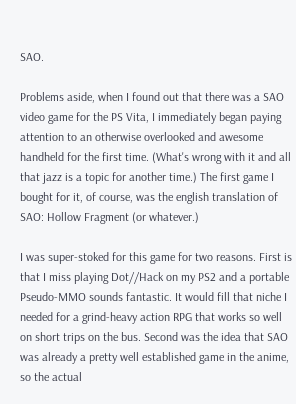SAO.

Problems aside, when I found out that there was a SAO video game for the PS Vita, I immediately began paying attention to an otherwise overlooked and awesome handheld for the first time. (What's wrong with it and all that jazz is a topic for another time.) The first game I bought for it, of course, was the english translation of SAO: Hollow Fragment (or whatever.)

I was super-stoked for this game for two reasons. First is that I miss playing Dot//Hack on my PS2 and a portable Pseudo-MMO sounds fantastic. It would fill that niche I needed for a grind-heavy action RPG that works so well on short trips on the bus. Second was the idea that SAO was already a pretty well established game in the anime, so the actual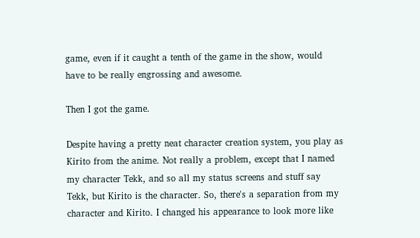game, even if it caught a tenth of the game in the show, would have to be really engrossing and awesome.

Then I got the game.

Despite having a pretty neat character creation system, you play as Kirito from the anime. Not really a problem, except that I named my character Tekk, and so all my status screens and stuff say Tekk, but Kirito is the character. So, there's a separation from my character and Kirito. I changed his appearance to look more like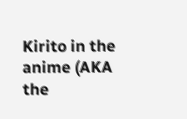Kirito in the anime (AKA the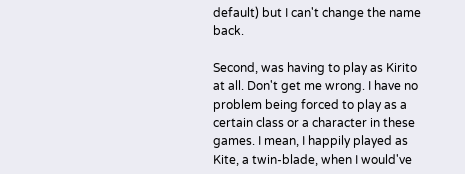default) but I can't change the name back.

Second, was having to play as Kirito at all. Don't get me wrong. I have no problem being forced to play as a certain class or a character in these games. I mean, I happily played as Kite, a twin-blade, when I would've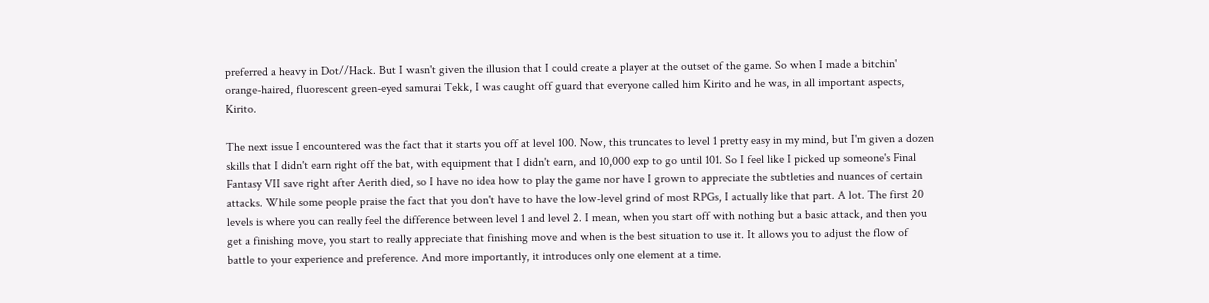preferred a heavy in Dot//Hack. But I wasn't given the illusion that I could create a player at the outset of the game. So when I made a bitchin' orange-haired, fluorescent green-eyed samurai Tekk, I was caught off guard that everyone called him Kirito and he was, in all important aspects, Kirito.

The next issue I encountered was the fact that it starts you off at level 100. Now, this truncates to level 1 pretty easy in my mind, but I'm given a dozen skills that I didn't earn right off the bat, with equipment that I didn't earn, and 10,000 exp to go until 101. So I feel like I picked up someone's Final Fantasy VII save right after Aerith died, so I have no idea how to play the game nor have I grown to appreciate the subtleties and nuances of certain attacks. While some people praise the fact that you don't have to have the low-level grind of most RPGs, I actually like that part. A lot. The first 20 levels is where you can really feel the difference between level 1 and level 2. I mean, when you start off with nothing but a basic attack, and then you get a finishing move, you start to really appreciate that finishing move and when is the best situation to use it. It allows you to adjust the flow of battle to your experience and preference. And more importantly, it introduces only one element at a time.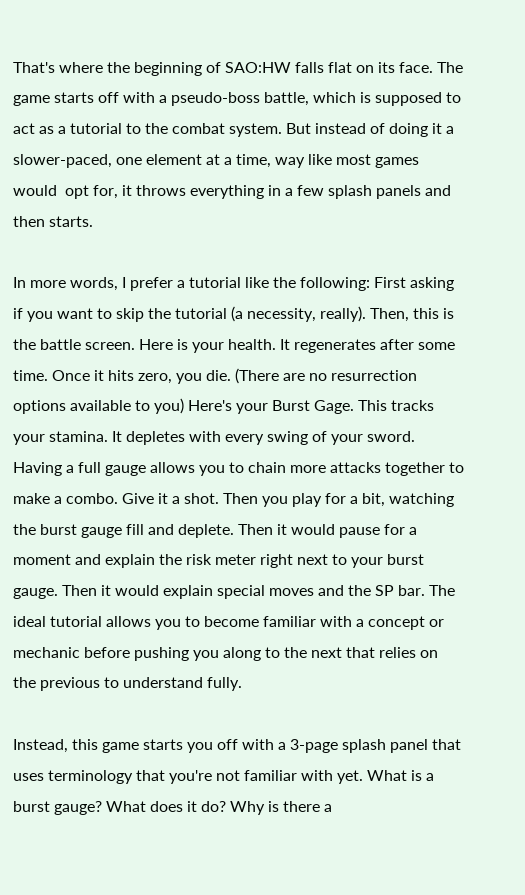That's where the beginning of SAO:HW falls flat on its face. The game starts off with a pseudo-boss battle, which is supposed to act as a tutorial to the combat system. But instead of doing it a slower-paced, one element at a time, way like most games would  opt for, it throws everything in a few splash panels and then starts.

In more words, I prefer a tutorial like the following: First asking if you want to skip the tutorial (a necessity, really). Then, this is the battle screen. Here is your health. It regenerates after some time. Once it hits zero, you die. (There are no resurrection options available to you) Here's your Burst Gage. This tracks your stamina. It depletes with every swing of your sword. Having a full gauge allows you to chain more attacks together to make a combo. Give it a shot. Then you play for a bit, watching the burst gauge fill and deplete. Then it would pause for a moment and explain the risk meter right next to your burst gauge. Then it would explain special moves and the SP bar. The ideal tutorial allows you to become familiar with a concept or mechanic before pushing you along to the next that relies on the previous to understand fully.

Instead, this game starts you off with a 3-page splash panel that uses terminology that you're not familiar with yet. What is a burst gauge? What does it do? Why is there a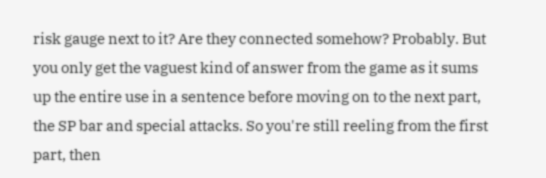risk gauge next to it? Are they connected somehow? Probably. But you only get the vaguest kind of answer from the game as it sums up the entire use in a sentence before moving on to the next part, the SP bar and special attacks. So you're still reeling from the first part, then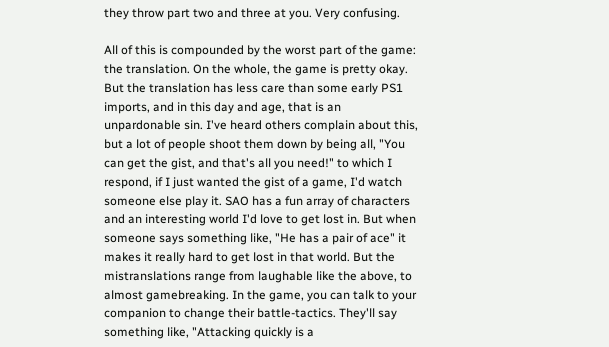they throw part two and three at you. Very confusing.

All of this is compounded by the worst part of the game: the translation. On the whole, the game is pretty okay. But the translation has less care than some early PS1 imports, and in this day and age, that is an unpardonable sin. I've heard others complain about this, but a lot of people shoot them down by being all, "You can get the gist, and that's all you need!" to which I respond, if I just wanted the gist of a game, I'd watch someone else play it. SAO has a fun array of characters and an interesting world I'd love to get lost in. But when someone says something like, "He has a pair of ace" it makes it really hard to get lost in that world. But the mistranslations range from laughable like the above, to almost gamebreaking. In the game, you can talk to your companion to change their battle-tactics. They'll say something like, "Attacking quickly is a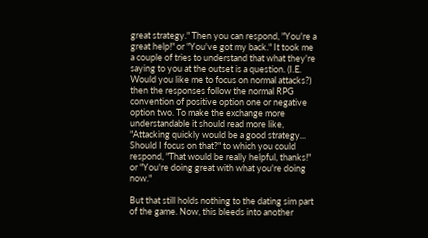great strategy." Then you can respond, "You're a great help!" or "You've got my back." It took me a couple of tries to understand that what they're saying to you at the outset is a question. (I.E. Would you like me to focus on normal attacks?) then the responses follow the normal RPG convention of positive option one or negative option two. To make the exchange more understandable it should read more like, "Attacking quickly would be a good strategy... Should I focus on that?" to which you could respond, "That would be really helpful, thanks!" or "You're doing great with what you're doing now."

But that still holds nothing to the dating sim part of the game. Now, this bleeds into another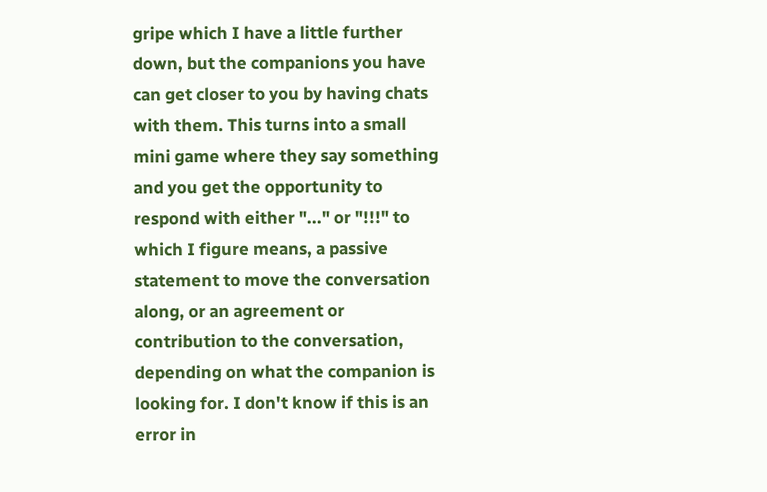gripe which I have a little further down, but the companions you have can get closer to you by having chats with them. This turns into a small mini game where they say something and you get the opportunity to respond with either "..." or "!!!" to which I figure means, a passive statement to move the conversation along, or an agreement or contribution to the conversation, depending on what the companion is looking for. I don't know if this is an error in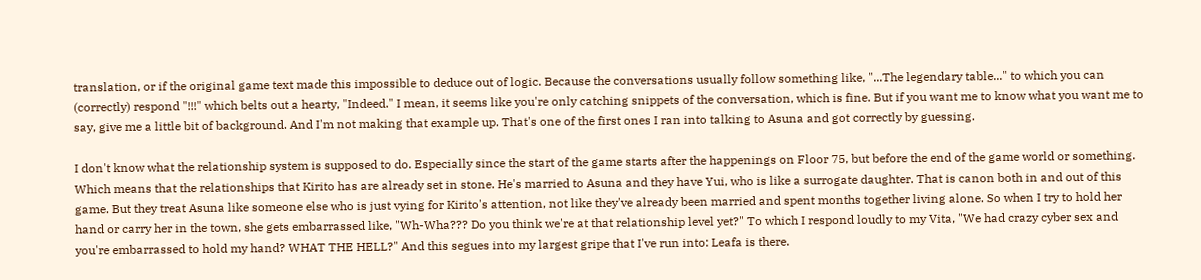translation, or if the original game text made this impossible to deduce out of logic. Because the conversations usually follow something like, "...The legendary table..." to which you can (correctly) respond "!!!" which belts out a hearty, "Indeed." I mean, it seems like you're only catching snippets of the conversation, which is fine. But if you want me to know what you want me to say, give me a little bit of background. And I'm not making that example up. That's one of the first ones I ran into talking to Asuna and got correctly by guessing.

I don't know what the relationship system is supposed to do. Especially since the start of the game starts after the happenings on Floor 75, but before the end of the game world or something. Which means that the relationships that Kirito has are already set in stone. He's married to Asuna and they have Yui, who is like a surrogate daughter. That is canon both in and out of this game. But they treat Asuna like someone else who is just vying for Kirito's attention, not like they've already been married and spent months together living alone. So when I try to hold her hand or carry her in the town, she gets embarrassed like, "Wh-Wha??? Do you think we're at that relationship level yet?" To which I respond loudly to my Vita, "We had crazy cyber sex and you're embarrassed to hold my hand? WHAT THE HELL?" And this segues into my largest gripe that I've run into: Leafa is there.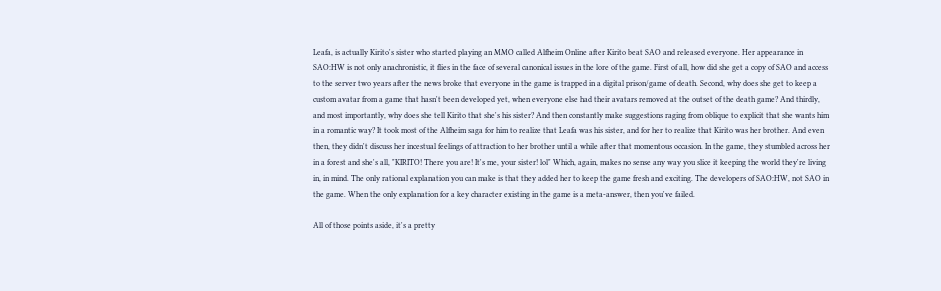Leafa, is actually Kirito's sister who started playing an MMO called Alfheim Online after Kirito beat SAO and released everyone. Her appearance in SAO:HW is not only anachronistic, it flies in the face of several canonical issues in the lore of the game. First of all, how did she get a copy of SAO and access to the server two years after the news broke that everyone in the game is trapped in a digital prison/game of death. Second, why does she get to keep a custom avatar from a game that hasn't been developed yet, when everyone else had their avatars removed at the outset of the death game? And thirdly, and most importantly, why does she tell Kirito that she's his sister? And then constantly make suggestions raging from oblique to explicit that she wants him in a romantic way? It took most of the Alfheim saga for him to realize that Leafa was his sister, and for her to realize that Kirito was her brother. And even then, they didn't discuss her incestual feelings of attraction to her brother until a while after that momentous occasion. In the game, they stumbled across her in a forest and she's all, "KIRITO! There you are! It's me, your sister! lol" Which, again, makes no sense any way you slice it keeping the world they're living in, in mind. The only rational explanation you can make is that they added her to keep the game fresh and exciting. The developers of SAO:HW, not SAO in the game. When the only explanation for a key character existing in the game is a meta-answer, then you've failed.

All of those points aside, it's a pretty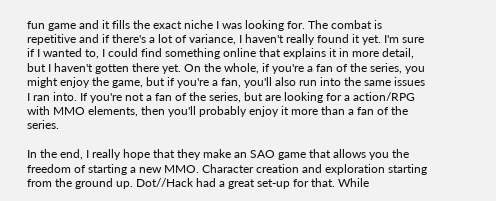fun game and it fills the exact niche I was looking for. The combat is repetitive and if there's a lot of variance, I haven't really found it yet. I'm sure if I wanted to, I could find something online that explains it in more detail, but I haven't gotten there yet. On the whole, if you're a fan of the series, you might enjoy the game, but if you're a fan, you'll also run into the same issues I ran into. If you're not a fan of the series, but are looking for a action/RPG with MMO elements, then you'll probably enjoy it more than a fan of the series.

In the end, I really hope that they make an SAO game that allows you the freedom of starting a new MMO. Character creation and exploration starting from the ground up. Dot//Hack had a great set-up for that. While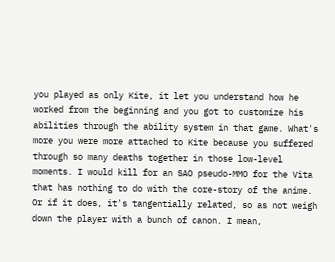you played as only Kite, it let you understand how he worked from the beginning and you got to customize his abilities through the ability system in that game. What's more you were more attached to Kite because you suffered through so many deaths together in those low-level moments. I would kill for an SAO pseudo-MMO for the Vita that has nothing to do with the core-story of the anime. Or if it does, it's tangentially related, so as not weigh down the player with a bunch of canon. I mean,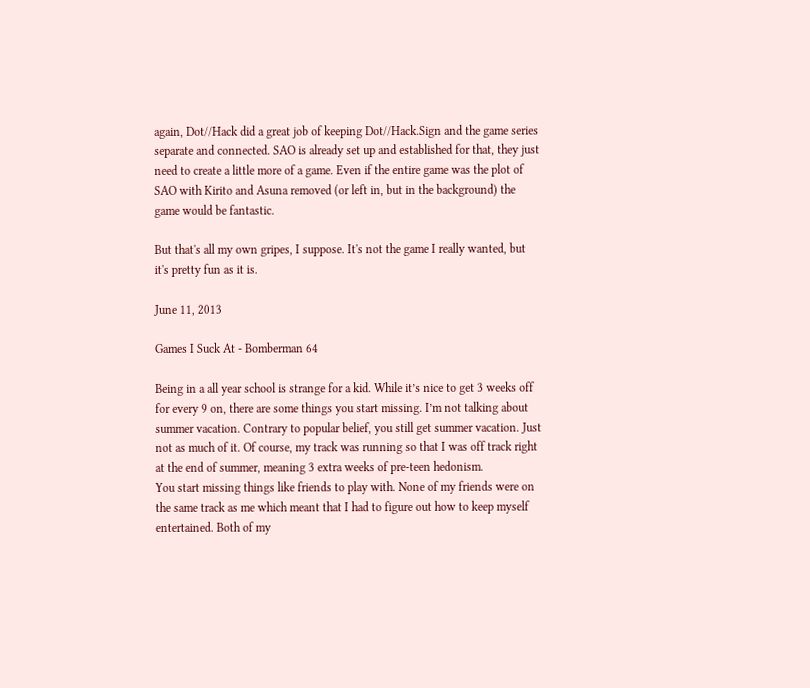again, Dot//Hack did a great job of keeping Dot//Hack.Sign and the game series separate and connected. SAO is already set up and established for that, they just need to create a little more of a game. Even if the entire game was the plot of SAO with Kirito and Asuna removed (or left in, but in the background) the game would be fantastic.

But that's all my own gripes, I suppose. It's not the game I really wanted, but it's pretty fun as it is.

June 11, 2013

Games I Suck At - Bomberman 64

Being in a all year school is strange for a kid. While it’s nice to get 3 weeks off for every 9 on, there are some things you start missing. I’m not talking about summer vacation. Contrary to popular belief, you still get summer vacation. Just not as much of it. Of course, my track was running so that I was off track right at the end of summer, meaning 3 extra weeks of pre-teen hedonism.
You start missing things like friends to play with. None of my friends were on the same track as me which meant that I had to figure out how to keep myself entertained. Both of my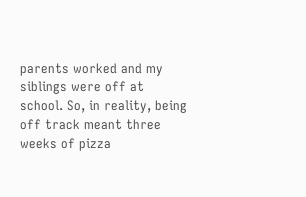parents worked and my siblings were off at school. So, in reality, being off track meant three weeks of pizza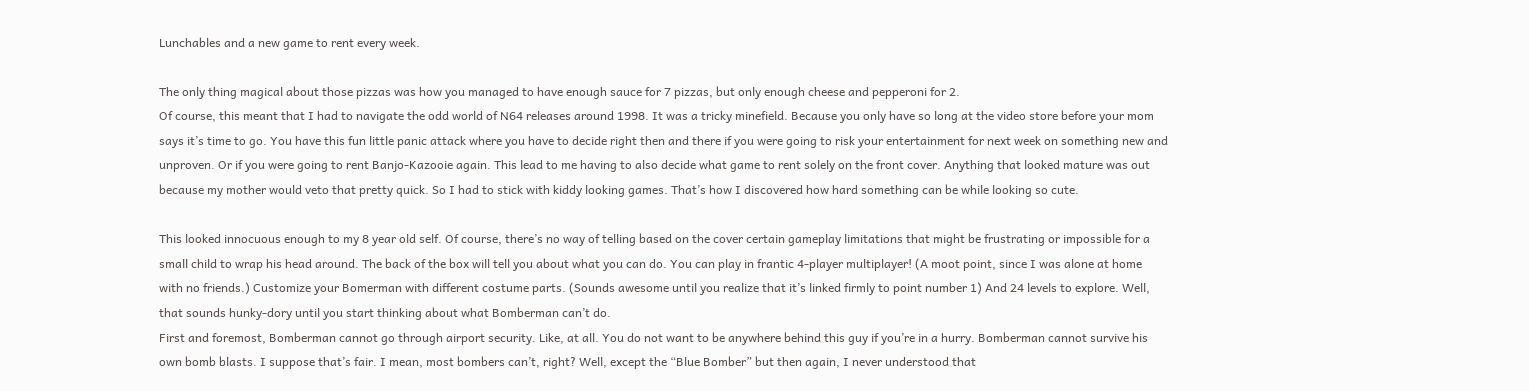Lunchables and a new game to rent every week.

The only thing magical about those pizzas was how you managed to have enough sauce for 7 pizzas, but only enough cheese and pepperoni for 2.
Of course, this meant that I had to navigate the odd world of N64 releases around 1998. It was a tricky minefield. Because you only have so long at the video store before your mom says it’s time to go. You have this fun little panic attack where you have to decide right then and there if you were going to risk your entertainment for next week on something new and unproven. Or if you were going to rent Banjo-Kazooie again. This lead to me having to also decide what game to rent solely on the front cover. Anything that looked mature was out because my mother would veto that pretty quick. So I had to stick with kiddy looking games. That’s how I discovered how hard something can be while looking so cute.

This looked innocuous enough to my 8 year old self. Of course, there’s no way of telling based on the cover certain gameplay limitations that might be frustrating or impossible for a small child to wrap his head around. The back of the box will tell you about what you can do. You can play in frantic 4-player multiplayer! (A moot point, since I was alone at home with no friends.) Customize your Bomerman with different costume parts. (Sounds awesome until you realize that it’s linked firmly to point number 1) And 24 levels to explore. Well, that sounds hunky-dory until you start thinking about what Bomberman can’t do.
First and foremost, Bomberman cannot go through airport security. Like, at all. You do not want to be anywhere behind this guy if you’re in a hurry. Bomberman cannot survive his own bomb blasts. I suppose that’s fair. I mean, most bombers can’t, right? Well, except the “Blue Bomber” but then again, I never understood that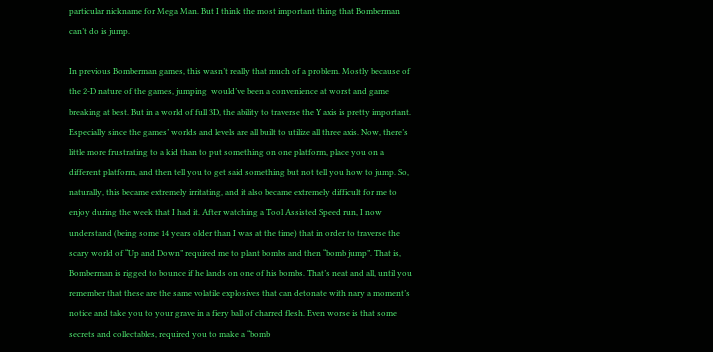particular nickname for Mega Man. But I think the most important thing that Bomberman can’t do is jump.

In previous Bomberman games, this wasn’t really that much of a problem. Mostly because of the 2-D nature of the games, jumping  would’ve been a convenience at worst and game breaking at best. But in a world of full 3D, the ability to traverse the Y axis is pretty important. Especially since the games’ worlds and levels are all built to utilize all three axis. Now, there’s little more frustrating to a kid than to put something on one platform, place you on a different platform, and then tell you to get said something but not tell you how to jump. So, naturally, this became extremely irritating, and it also became extremely difficult for me to enjoy during the week that I had it. After watching a Tool Assisted Speed run, I now understand (being some 14 years older than I was at the time) that in order to traverse the scary world of “Up and Down” required me to plant bombs and then “bomb jump”. That is, Bomberman is rigged to bounce if he lands on one of his bombs. That’s neat and all, until you remember that these are the same volatile explosives that can detonate with nary a moment’s notice and take you to your grave in a fiery ball of charred flesh. Even worse is that some secrets and collectables, required you to make a “bomb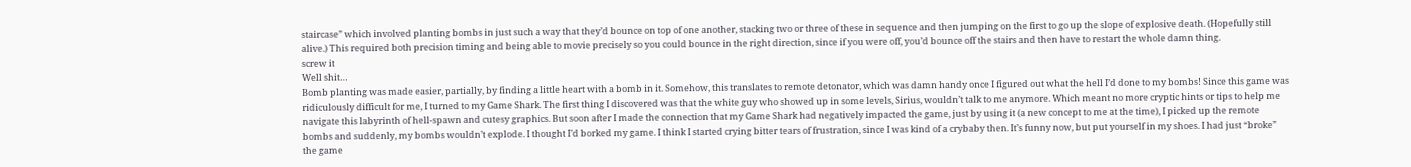staircase” which involved planting bombs in just such a way that they’d bounce on top of one another, stacking two or three of these in sequence and then jumping on the first to go up the slope of explosive death. (Hopefully still alive.) This required both precision timing and being able to movie precisely so you could bounce in the right direction, since if you were off, you’d bounce off the stairs and then have to restart the whole damn thing.
screw it
Well shit…
Bomb planting was made easier, partially, by finding a little heart with a bomb in it. Somehow, this translates to remote detonator, which was damn handy once I figured out what the hell I’d done to my bombs! Since this game was ridiculously difficult for me, I turned to my Game Shark. The first thing I discovered was that the white guy who showed up in some levels, Sirius, wouldn’t talk to me anymore. Which meant no more cryptic hints or tips to help me navigate this labyrinth of hell-spawn and cutesy graphics. But soon after I made the connection that my Game Shark had negatively impacted the game, just by using it (a new concept to me at the time), I picked up the remote bombs and suddenly, my bombs wouldn’t explode. I thought I’d borked my game. I think I started crying bitter tears of frustration, since I was kind of a crybaby then. It’s funny now, but put yourself in my shoes. I had just “broke” the game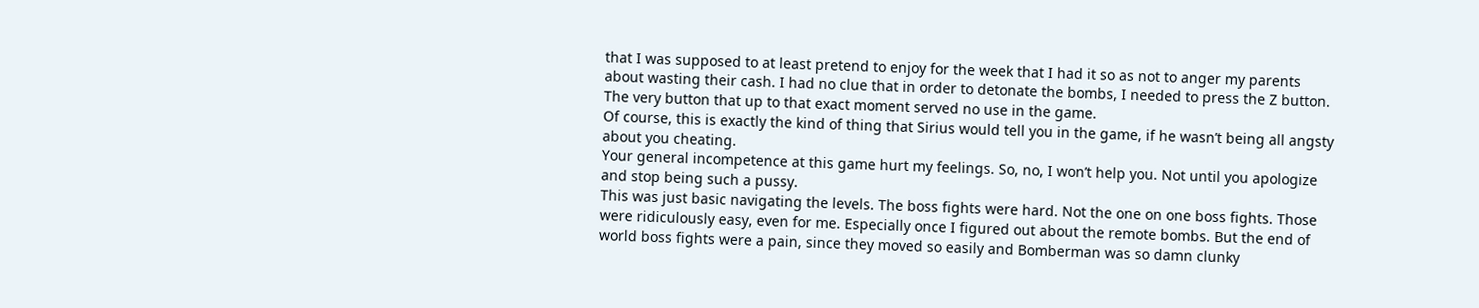that I was supposed to at least pretend to enjoy for the week that I had it so as not to anger my parents about wasting their cash. I had no clue that in order to detonate the bombs, I needed to press the Z button. The very button that up to that exact moment served no use in the game.
Of course, this is exactly the kind of thing that Sirius would tell you in the game, if he wasn’t being all angsty about you cheating.
Your general incompetence at this game hurt my feelings. So, no, I won’t help you. Not until you apologize and stop being such a pussy.
This was just basic navigating the levels. The boss fights were hard. Not the one on one boss fights. Those were ridiculously easy, even for me. Especially once I figured out about the remote bombs. But the end of world boss fights were a pain, since they moved so easily and Bomberman was so damn clunky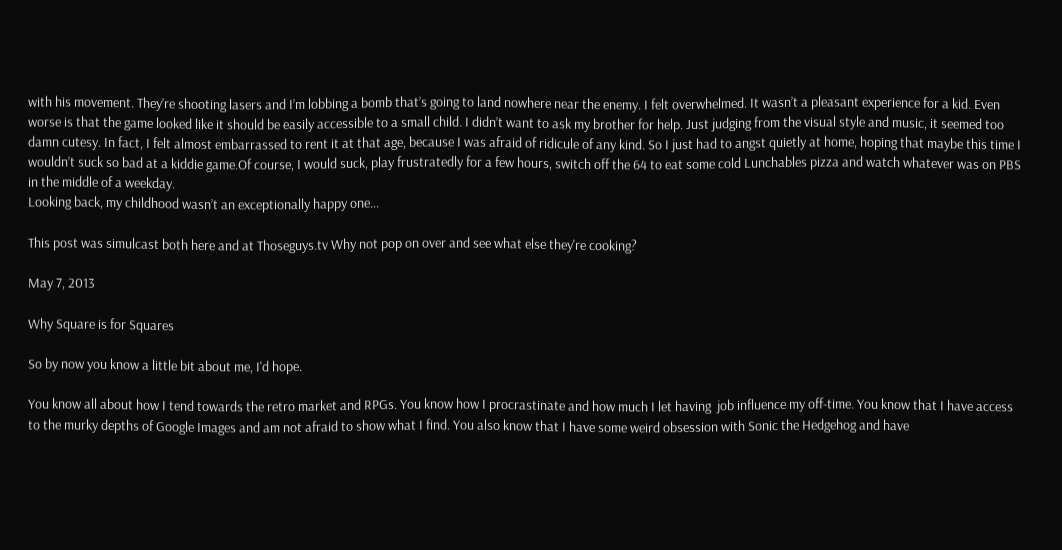with his movement. They’re shooting lasers and I’m lobbing a bomb that’s going to land nowhere near the enemy. I felt overwhelmed. It wasn’t a pleasant experience for a kid. Even worse is that the game looked like it should be easily accessible to a small child. I didn’t want to ask my brother for help. Just judging from the visual style and music, it seemed too damn cutesy. In fact, I felt almost embarrassed to rent it at that age, because I was afraid of ridicule of any kind. So I just had to angst quietly at home, hoping that maybe this time I wouldn’t suck so bad at a kiddie game.Of course, I would suck, play frustratedly for a few hours, switch off the 64 to eat some cold Lunchables pizza and watch whatever was on PBS in the middle of a weekday.
Looking back, my childhood wasn’t an exceptionally happy one…

This post was simulcast both here and at Thoseguys.tv Why not pop on over and see what else they're cooking?

May 7, 2013

Why Square is for Squares

So by now you know a little bit about me, I'd hope.

You know all about how I tend towards the retro market and RPGs. You know how I procrastinate and how much I let having  job influence my off-time. You know that I have access to the murky depths of Google Images and am not afraid to show what I find. You also know that I have some weird obsession with Sonic the Hedgehog and have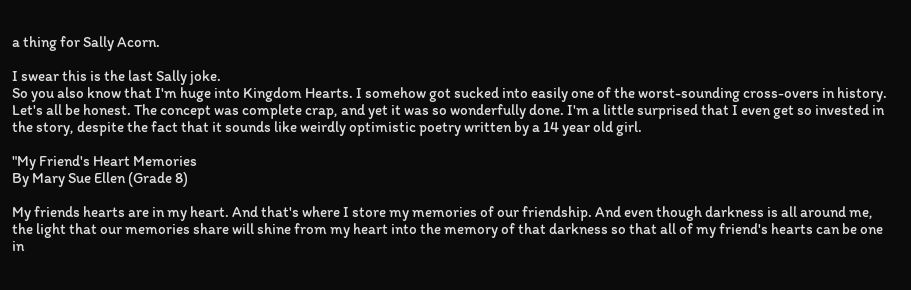a thing for Sally Acorn.

I swear this is the last Sally joke.
So you also know that I'm huge into Kingdom Hearts. I somehow got sucked into easily one of the worst-sounding cross-overs in history. Let's all be honest. The concept was complete crap, and yet it was so wonderfully done. I'm a little surprised that I even get so invested in the story, despite the fact that it sounds like weirdly optimistic poetry written by a 14 year old girl.

"My Friend's Heart Memories
By Mary Sue Ellen (Grade 8)

My friends hearts are in my heart. And that's where I store my memories of our friendship. And even though darkness is all around me, the light that our memories share will shine from my heart into the memory of that darkness so that all of my friend's hearts can be one in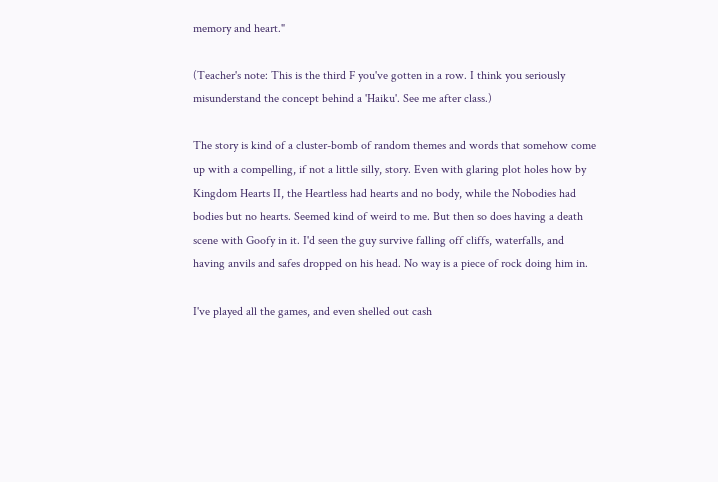memory and heart."

(Teacher's note: This is the third F you've gotten in a row. I think you seriously misunderstand the concept behind a 'Haiku'. See me after class.)

The story is kind of a cluster-bomb of random themes and words that somehow come up with a compelling, if not a little silly, story. Even with glaring plot holes how by Kingdom Hearts II, the Heartless had hearts and no body, while the Nobodies had bodies but no hearts. Seemed kind of weird to me. But then so does having a death scene with Goofy in it. I'd seen the guy survive falling off cliffs, waterfalls, and having anvils and safes dropped on his head. No way is a piece of rock doing him in.

I've played all the games, and even shelled out cash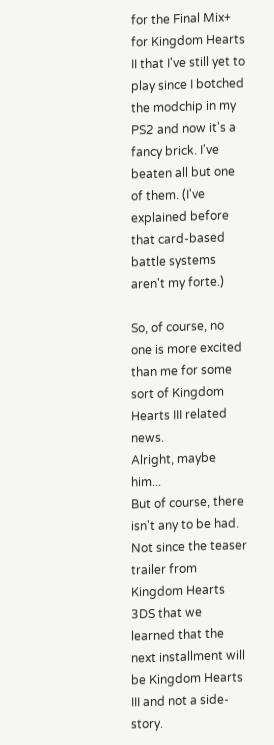for the Final Mix+ for Kingdom Hearts II that I've still yet to play since I botched the modchip in my PS2 and now it's a fancy brick. I've beaten all but one of them. (I've explained before that card-based battle systems aren't my forte.)

So, of course, no one is more excited than me for some sort of Kingdom Hearts III related news.
Alright, maybe him...
But of course, there isn't any to be had. Not since the teaser trailer from Kingdom Hearts 3DS that we learned that the next installment will be Kingdom Hearts III and not a side-story.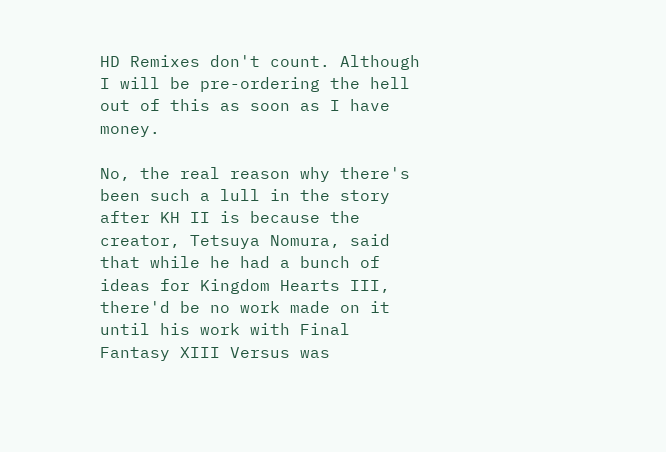HD Remixes don't count. Although I will be pre-ordering the hell out of this as soon as I have money.

No, the real reason why there's been such a lull in the story after KH II is because the creator, Tetsuya Nomura, said that while he had a bunch of ideas for Kingdom Hearts III, there'd be no work made on it until his work with Final Fantasy XIII Versus was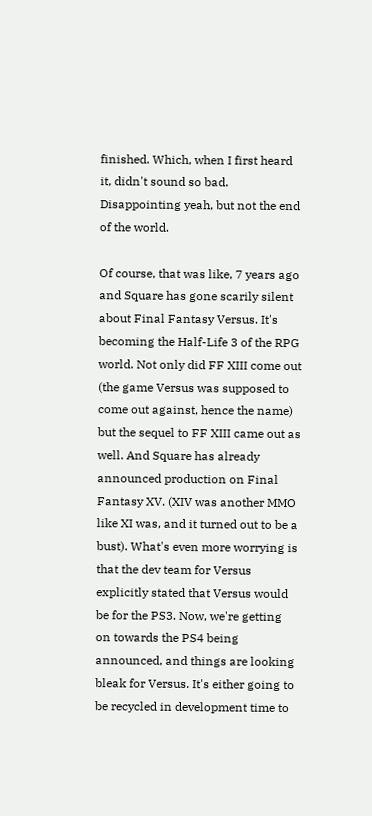finished. Which, when I first heard it, didn't sound so bad. Disappointing yeah, but not the end of the world.

Of course, that was like, 7 years ago and Square has gone scarily silent about Final Fantasy Versus. It's becoming the Half-Life 3 of the RPG world. Not only did FF XIII come out (the game Versus was supposed to come out against, hence the name) but the sequel to FF XIII came out as well. And Square has already announced production on Final Fantasy XV. (XIV was another MMO like XI was, and it turned out to be a bust). What's even more worrying is that the dev team for Versus explicitly stated that Versus would be for the PS3. Now, we're getting on towards the PS4 being announced, and things are looking bleak for Versus. It's either going to be recycled in development time to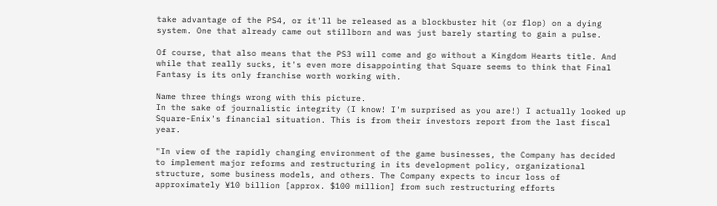take advantage of the PS4, or it'll be released as a blockbuster hit (or flop) on a dying system. One that already came out stillborn and was just barely starting to gain a pulse.

Of course, that also means that the PS3 will come and go without a Kingdom Hearts title. And while that really sucks, it's even more disappointing that Square seems to think that Final Fantasy is its only franchise worth working with.

Name three things wrong with this picture.
In the sake of journalistic integrity (I know! I'm surprised as you are!) I actually looked up Square-Enix's financial situation. This is from their investors report from the last fiscal year.

"In view of the rapidly changing environment of the game businesses, the Company has decided to implement major reforms and restructuring in its development policy, organizational structure, some business models, and others. The Company expects to incur loss of approximately ¥10 billion [approx. $100 million] from such restructuring efforts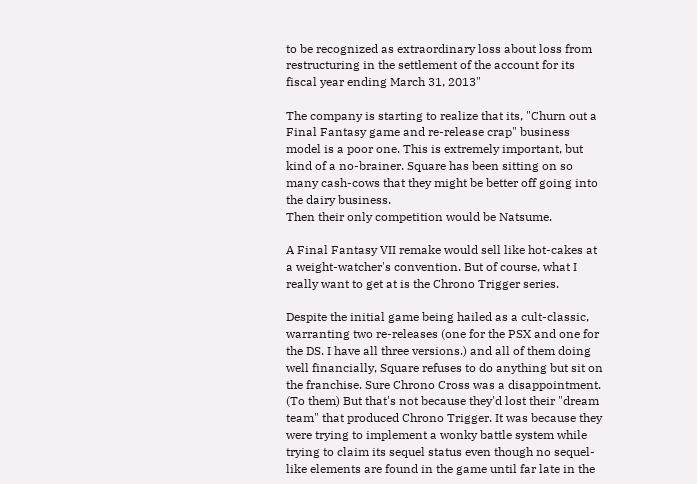to be recognized as extraordinary loss about loss from restructuring in the settlement of the account for its fiscal year ending March 31, 2013"

The company is starting to realize that its, "Churn out a Final Fantasy game and re-release crap" business model is a poor one. This is extremely important, but kind of a no-brainer. Square has been sitting on so many cash-cows that they might be better off going into the dairy business.
Then their only competition would be Natsume.

A Final Fantasy VII remake would sell like hot-cakes at a weight-watcher's convention. But of course, what I really want to get at is the Chrono Trigger series.

Despite the initial game being hailed as a cult-classic, warranting two re-releases (one for the PSX and one for the DS. I have all three versions.) and all of them doing well financially, Square refuses to do anything but sit on the franchise. Sure Chrono Cross was a disappointment. (To them) But that's not because they'd lost their "dream team" that produced Chrono Trigger. It was because they were trying to implement a wonky battle system while trying to claim its sequel status even though no sequel-like elements are found in the game until far late in the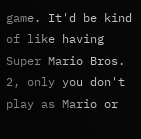game. It'd be kind of like having Super Mario Bros. 2, only you don't play as Mario or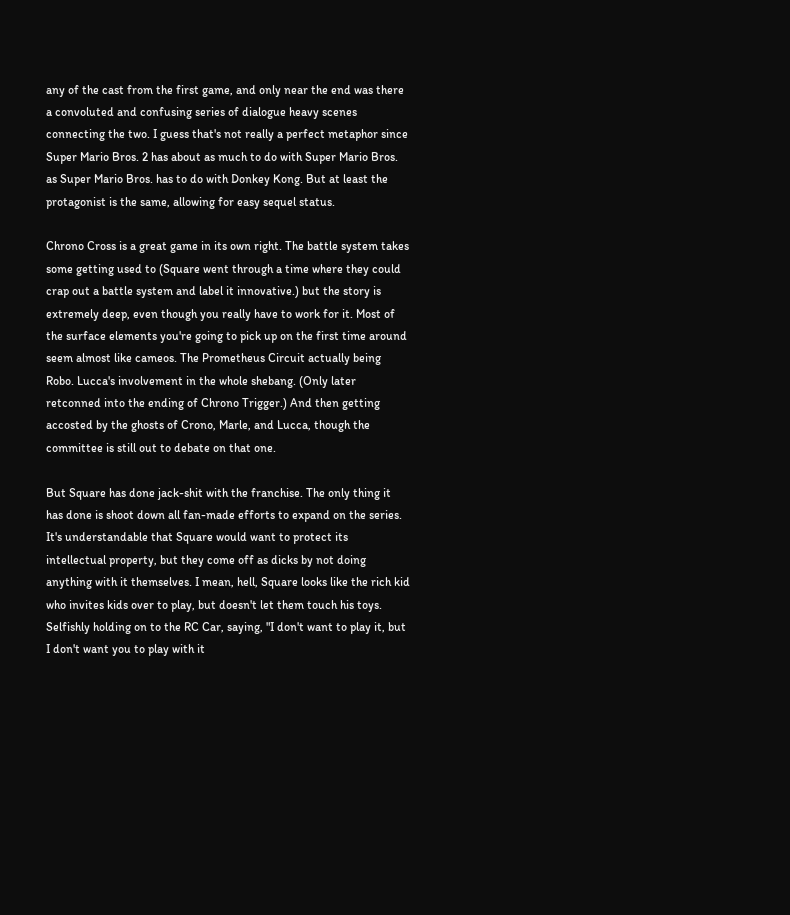any of the cast from the first game, and only near the end was there a convoluted and confusing series of dialogue heavy scenes connecting the two. I guess that's not really a perfect metaphor since Super Mario Bros. 2 has about as much to do with Super Mario Bros. as Super Mario Bros. has to do with Donkey Kong. But at least the protagonist is the same, allowing for easy sequel status.

Chrono Cross is a great game in its own right. The battle system takes some getting used to (Square went through a time where they could crap out a battle system and label it innovative.) but the story is extremely deep, even though you really have to work for it. Most of the surface elements you're going to pick up on the first time around seem almost like cameos. The Prometheus Circuit actually being Robo. Lucca's involvement in the whole shebang. (Only later retconned into the ending of Chrono Trigger.) And then getting accosted by the ghosts of Crono, Marle, and Lucca, though the committee is still out to debate on that one.

But Square has done jack-shit with the franchise. The only thing it has done is shoot down all fan-made efforts to expand on the series. It's understandable that Square would want to protect its intellectual property, but they come off as dicks by not doing anything with it themselves. I mean, hell, Square looks like the rich kid who invites kids over to play, but doesn't let them touch his toys. Selfishly holding on to the RC Car, saying, "I don't want to play it, but I don't want you to play with it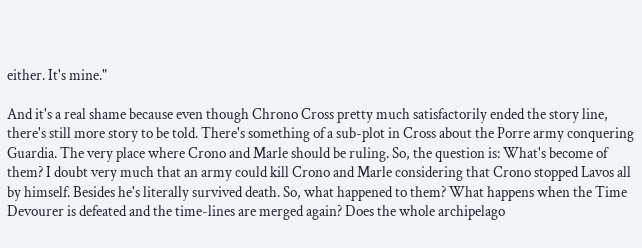either. It's mine."

And it's a real shame because even though Chrono Cross pretty much satisfactorily ended the story line, there's still more story to be told. There's something of a sub-plot in Cross about the Porre army conquering Guardia. The very place where Crono and Marle should be ruling. So, the question is: What's become of them? I doubt very much that an army could kill Crono and Marle considering that Crono stopped Lavos all by himself. Besides he's literally survived death. So, what happened to them? What happens when the Time Devourer is defeated and the time-lines are merged again? Does the whole archipelago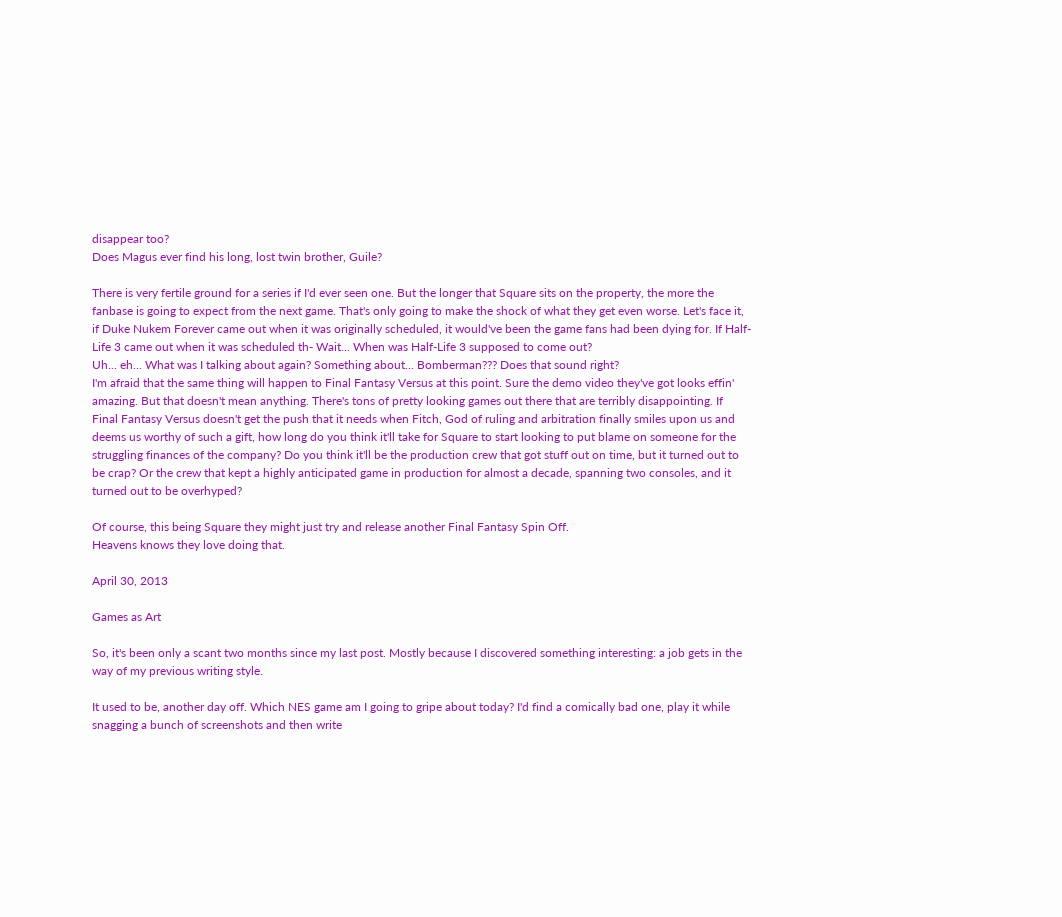disappear too?
Does Magus ever find his long, lost twin brother, Guile?

There is very fertile ground for a series if I'd ever seen one. But the longer that Square sits on the property, the more the fanbase is going to expect from the next game. That's only going to make the shock of what they get even worse. Let's face it, if Duke Nukem Forever came out when it was originally scheduled, it would've been the game fans had been dying for. If Half-Life 3 came out when it was scheduled th- Wait... When was Half-Life 3 supposed to come out?
Uh... eh... What was I talking about again? Something about... Bomberman??? Does that sound right?
I'm afraid that the same thing will happen to Final Fantasy Versus at this point. Sure the demo video they've got looks effin' amazing. But that doesn't mean anything. There's tons of pretty looking games out there that are terribly disappointing. If Final Fantasy Versus doesn't get the push that it needs when Fitch, God of ruling and arbitration finally smiles upon us and deems us worthy of such a gift, how long do you think it'll take for Square to start looking to put blame on someone for the struggling finances of the company? Do you think it'll be the production crew that got stuff out on time, but it turned out to be crap? Or the crew that kept a highly anticipated game in production for almost a decade, spanning two consoles, and it turned out to be overhyped?

Of course, this being Square they might just try and release another Final Fantasy Spin Off.
Heavens knows they love doing that.

April 30, 2013

Games as Art

So, it's been only a scant two months since my last post. Mostly because I discovered something interesting: a job gets in the way of my previous writing style.

It used to be, another day off. Which NES game am I going to gripe about today? I'd find a comically bad one, play it while snagging a bunch of screenshots and then write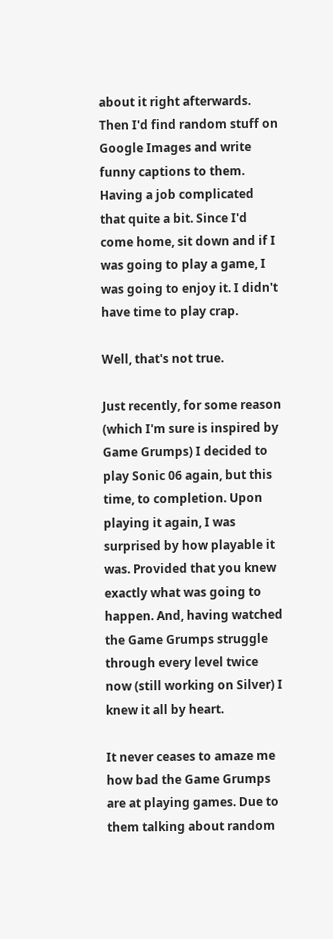about it right afterwards.
Then I'd find random stuff on Google Images and write funny captions to them.
Having a job complicated that quite a bit. Since I'd come home, sit down and if I was going to play a game, I was going to enjoy it. I didn't have time to play crap.

Well, that's not true.

Just recently, for some reason (which I'm sure is inspired by Game Grumps) I decided to play Sonic 06 again, but this time, to completion. Upon playing it again, I was surprised by how playable it was. Provided that you knew exactly what was going to happen. And, having watched the Game Grumps struggle through every level twice now (still working on Silver) I knew it all by heart.

It never ceases to amaze me how bad the Game Grumps are at playing games. Due to them talking about random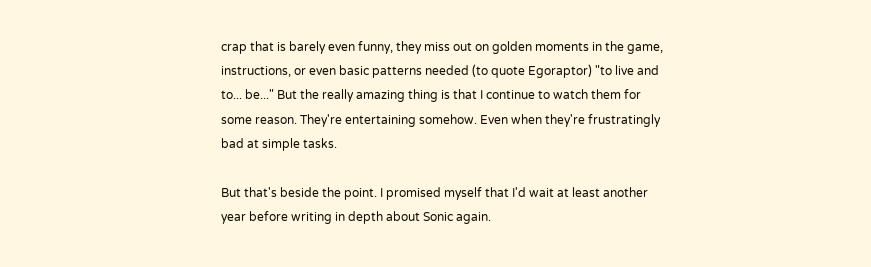crap that is barely even funny, they miss out on golden moments in the game, instructions, or even basic patterns needed (to quote Egoraptor) "to live and to... be..." But the really amazing thing is that I continue to watch them for some reason. They're entertaining somehow. Even when they're frustratingly bad at simple tasks.

But that's beside the point. I promised myself that I'd wait at least another year before writing in depth about Sonic again.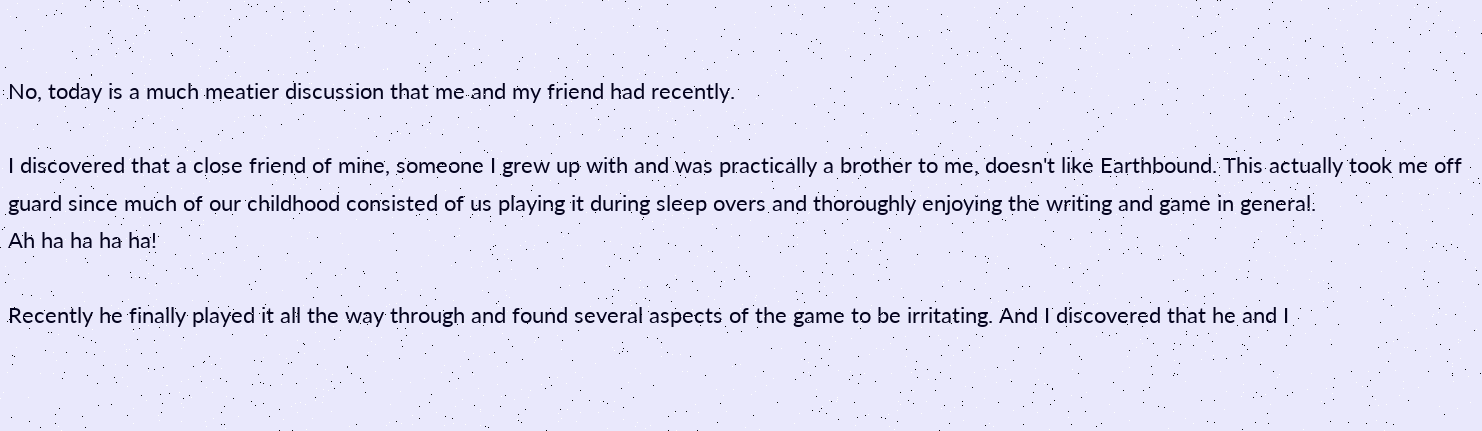No, today is a much meatier discussion that me and my friend had recently.

I discovered that a close friend of mine, someone I grew up with and was practically a brother to me, doesn't like Earthbound. This actually took me off guard since much of our childhood consisted of us playing it during sleep overs and thoroughly enjoying the writing and game in general.
Ah ha ha ha ha!

Recently he finally played it all the way through and found several aspects of the game to be irritating. And I discovered that he and I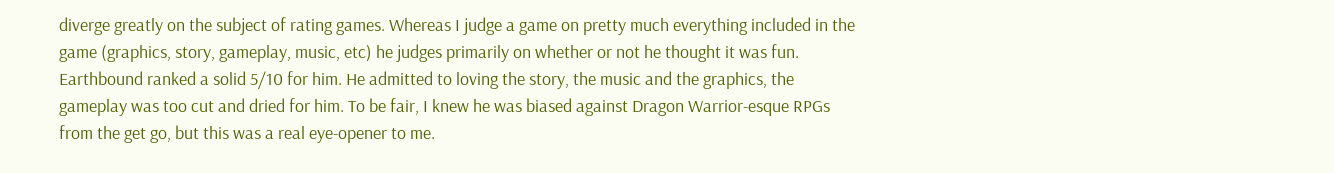diverge greatly on the subject of rating games. Whereas I judge a game on pretty much everything included in the game (graphics, story, gameplay, music, etc) he judges primarily on whether or not he thought it was fun. Earthbound ranked a solid 5/10 for him. He admitted to loving the story, the music and the graphics, the gameplay was too cut and dried for him. To be fair, I knew he was biased against Dragon Warrior-esque RPGs from the get go, but this was a real eye-opener to me.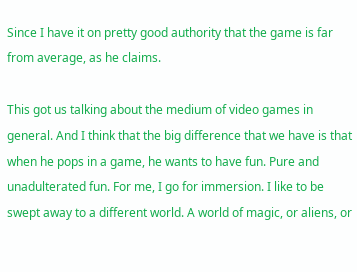Since I have it on pretty good authority that the game is far from average, as he claims.

This got us talking about the medium of video games in general. And I think that the big difference that we have is that when he pops in a game, he wants to have fun. Pure and unadulterated fun. For me, I go for immersion. I like to be swept away to a different world. A world of magic, or aliens, or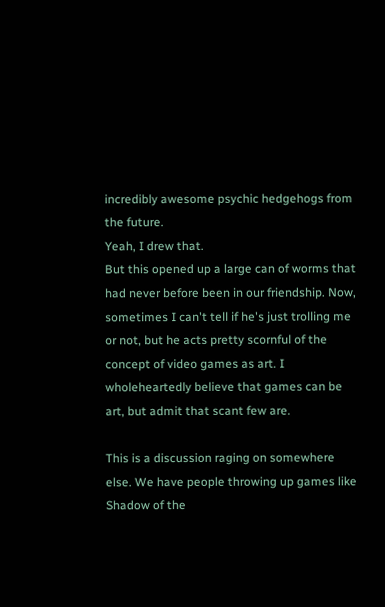incredibly awesome psychic hedgehogs from the future.
Yeah, I drew that.
But this opened up a large can of worms that had never before been in our friendship. Now, sometimes I can't tell if he's just trolling me or not, but he acts pretty scornful of the concept of video games as art. I wholeheartedly believe that games can be art, but admit that scant few are.

This is a discussion raging on somewhere else. We have people throwing up games like Shadow of the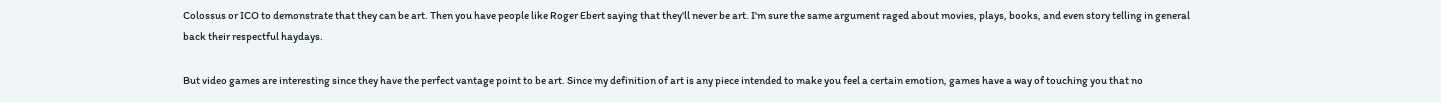Colossus or ICO to demonstrate that they can be art. Then you have people like Roger Ebert saying that they'll never be art. I'm sure the same argument raged about movies, plays, books, and even story telling in general back their respectful haydays.

But video games are interesting since they have the perfect vantage point to be art. Since my definition of art is any piece intended to make you feel a certain emotion, games have a way of touching you that no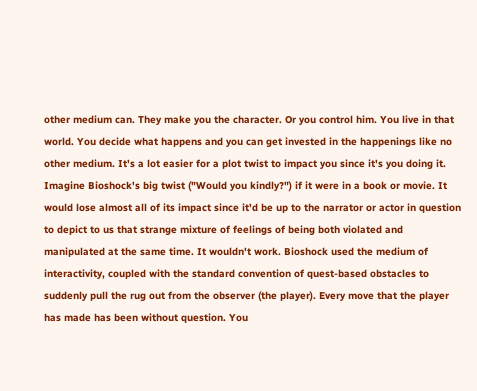other medium can. They make you the character. Or you control him. You live in that world. You decide what happens and you can get invested in the happenings like no other medium. It's a lot easier for a plot twist to impact you since it's you doing it. Imagine Bioshock's big twist ("Would you kindly?") if it were in a book or movie. It would lose almost all of its impact since it'd be up to the narrator or actor in question to depict to us that strange mixture of feelings of being both violated and manipulated at the same time. It wouldn't work. Bioshock used the medium of interactivity, coupled with the standard convention of quest-based obstacles to suddenly pull the rug out from the observer (the player). Every move that the player has made has been without question. You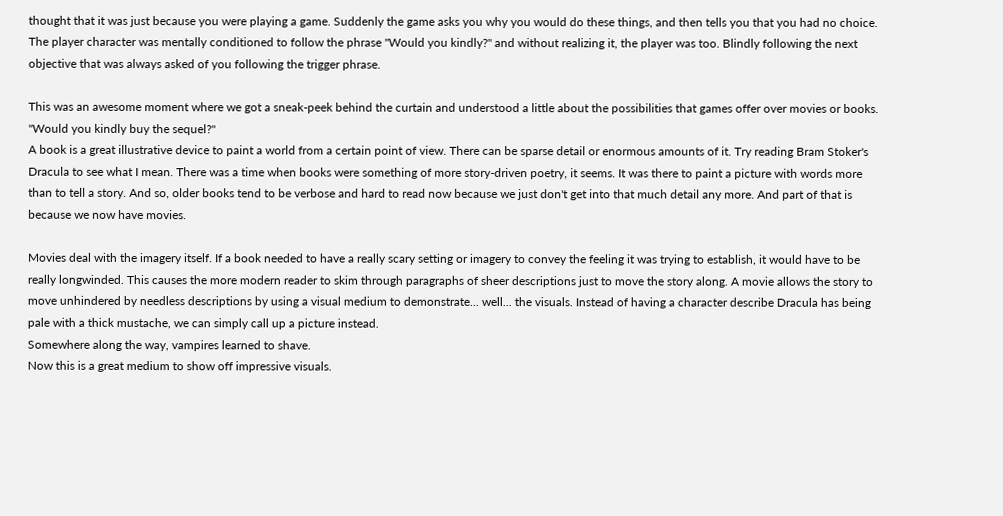thought that it was just because you were playing a game. Suddenly the game asks you why you would do these things, and then tells you that you had no choice. The player character was mentally conditioned to follow the phrase "Would you kindly?" and without realizing it, the player was too. Blindly following the next objective that was always asked of you following the trigger phrase.

This was an awesome moment where we got a sneak-peek behind the curtain and understood a little about the possibilities that games offer over movies or books.
"Would you kindly buy the sequel?"
A book is a great illustrative device to paint a world from a certain point of view. There can be sparse detail or enormous amounts of it. Try reading Bram Stoker's Dracula to see what I mean. There was a time when books were something of more story-driven poetry, it seems. It was there to paint a picture with words more than to tell a story. And so, older books tend to be verbose and hard to read now because we just don't get into that much detail any more. And part of that is because we now have movies.

Movies deal with the imagery itself. If a book needed to have a really scary setting or imagery to convey the feeling it was trying to establish, it would have to be really longwinded. This causes the more modern reader to skim through paragraphs of sheer descriptions just to move the story along. A movie allows the story to move unhindered by needless descriptions by using a visual medium to demonstrate... well... the visuals. Instead of having a character describe Dracula has being pale with a thick mustache, we can simply call up a picture instead.
Somewhere along the way, vampires learned to shave.
Now this is a great medium to show off impressive visuals.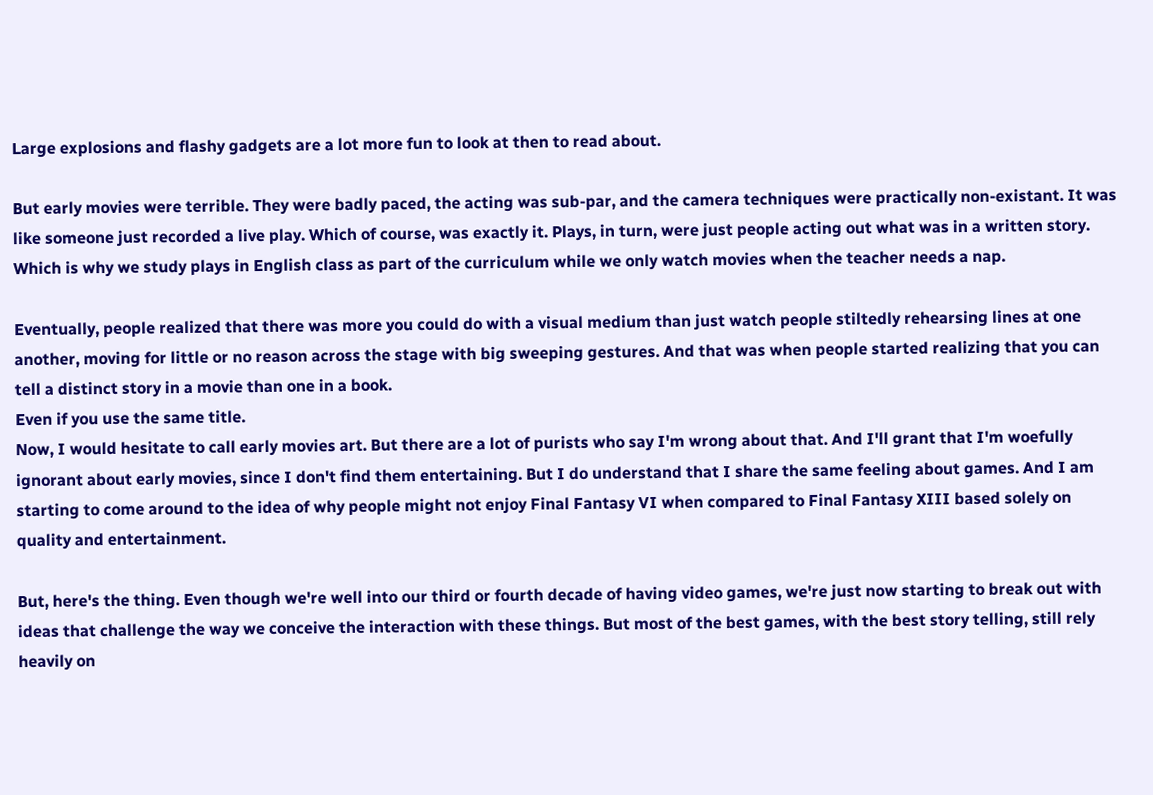Large explosions and flashy gadgets are a lot more fun to look at then to read about.

But early movies were terrible. They were badly paced, the acting was sub-par, and the camera techniques were practically non-existant. It was like someone just recorded a live play. Which of course, was exactly it. Plays, in turn, were just people acting out what was in a written story. Which is why we study plays in English class as part of the curriculum while we only watch movies when the teacher needs a nap.

Eventually, people realized that there was more you could do with a visual medium than just watch people stiltedly rehearsing lines at one another, moving for little or no reason across the stage with big sweeping gestures. And that was when people started realizing that you can tell a distinct story in a movie than one in a book.
Even if you use the same title.
Now, I would hesitate to call early movies art. But there are a lot of purists who say I'm wrong about that. And I'll grant that I'm woefully ignorant about early movies, since I don't find them entertaining. But I do understand that I share the same feeling about games. And I am starting to come around to the idea of why people might not enjoy Final Fantasy VI when compared to Final Fantasy XIII based solely on quality and entertainment.

But, here's the thing. Even though we're well into our third or fourth decade of having video games, we're just now starting to break out with ideas that challenge the way we conceive the interaction with these things. But most of the best games, with the best story telling, still rely heavily on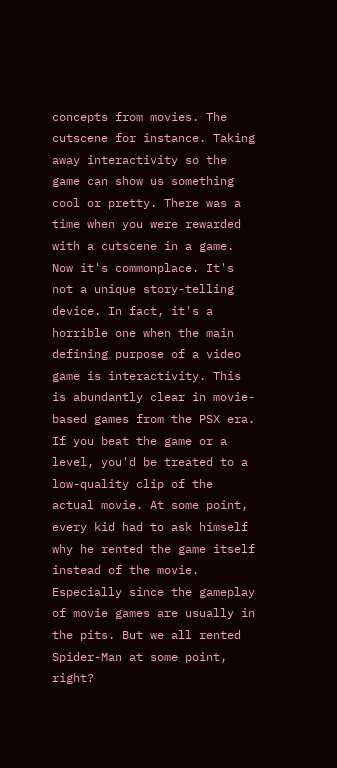concepts from movies. The cutscene for instance. Taking away interactivity so the game can show us something cool or pretty. There was a time when you were rewarded with a cutscene in a game. Now it's commonplace. It's not a unique story-telling device. In fact, it's a horrible one when the main defining purpose of a video game is interactivity. This is abundantly clear in movie-based games from the PSX era. If you beat the game or a level, you'd be treated to a low-quality clip of the actual movie. At some point, every kid had to ask himself why he rented the game itself instead of the movie. Especially since the gameplay of movie games are usually in the pits. But we all rented Spider-Man at some point, right?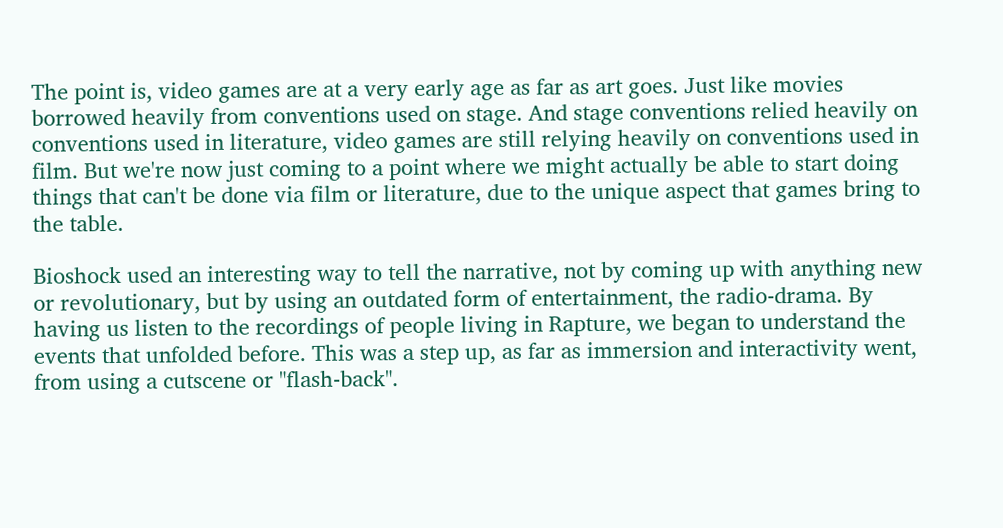The point is, video games are at a very early age as far as art goes. Just like movies borrowed heavily from conventions used on stage. And stage conventions relied heavily on conventions used in literature, video games are still relying heavily on conventions used in film. But we're now just coming to a point where we might actually be able to start doing things that can't be done via film or literature, due to the unique aspect that games bring to the table.

Bioshock used an interesting way to tell the narrative, not by coming up with anything new or revolutionary, but by using an outdated form of entertainment, the radio-drama. By having us listen to the recordings of people living in Rapture, we began to understand the events that unfolded before. This was a step up, as far as immersion and interactivity went, from using a cutscene or "flash-back".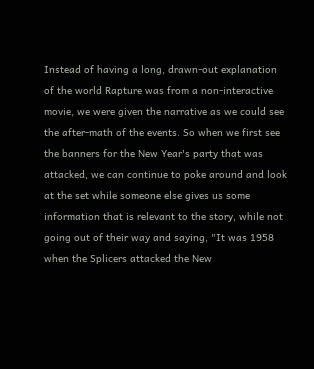Instead of having a long, drawn-out explanation of the world Rapture was from a non-interactive movie, we were given the narrative as we could see the after-math of the events. So when we first see the banners for the New Year's party that was attacked, we can continue to poke around and look at the set while someone else gives us some information that is relevant to the story, while not going out of their way and saying, "It was 1958 when the Splicers attacked the New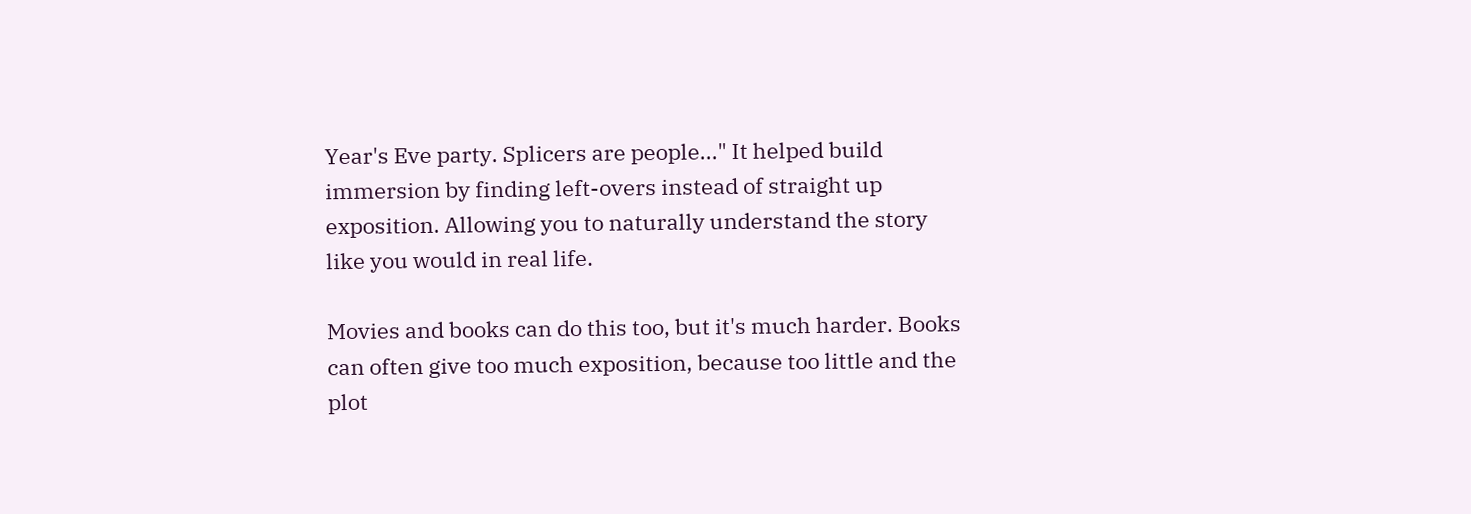Year's Eve party. Splicers are people..." It helped build immersion by finding left-overs instead of straight up exposition. Allowing you to naturally understand the story like you would in real life.

Movies and books can do this too, but it's much harder. Books can often give too much exposition, because too little and the plot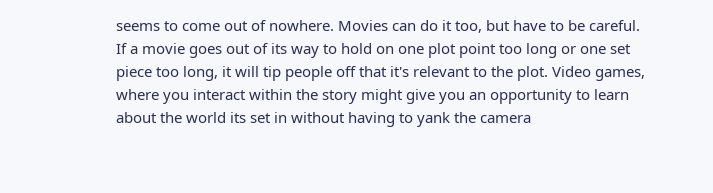seems to come out of nowhere. Movies can do it too, but have to be careful. If a movie goes out of its way to hold on one plot point too long or one set piece too long, it will tip people off that it's relevant to the plot. Video games, where you interact within the story might give you an opportunity to learn about the world its set in without having to yank the camera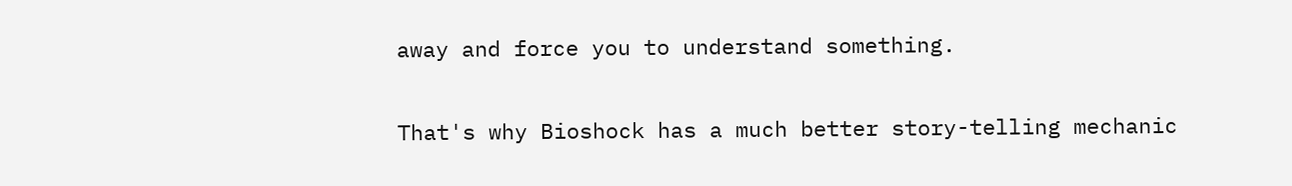away and force you to understand something.

That's why Bioshock has a much better story-telling mechanic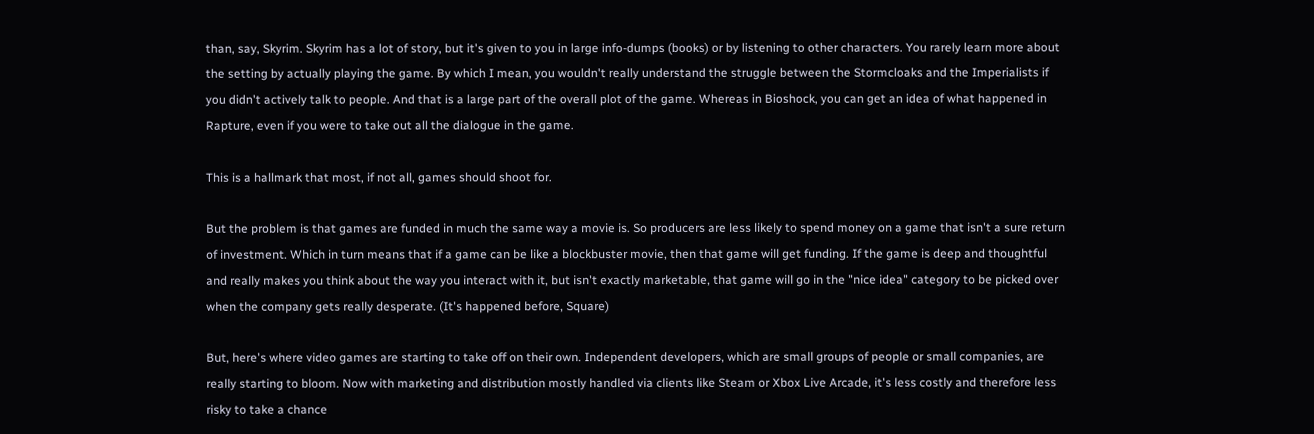than, say, Skyrim. Skyrim has a lot of story, but it's given to you in large info-dumps (books) or by listening to other characters. You rarely learn more about the setting by actually playing the game. By which I mean, you wouldn't really understand the struggle between the Stormcloaks and the Imperialists if you didn't actively talk to people. And that is a large part of the overall plot of the game. Whereas in Bioshock, you can get an idea of what happened in Rapture, even if you were to take out all the dialogue in the game.

This is a hallmark that most, if not all, games should shoot for.

But the problem is that games are funded in much the same way a movie is. So producers are less likely to spend money on a game that isn't a sure return of investment. Which in turn means that if a game can be like a blockbuster movie, then that game will get funding. If the game is deep and thoughtful and really makes you think about the way you interact with it, but isn't exactly marketable, that game will go in the "nice idea" category to be picked over when the company gets really desperate. (It's happened before, Square)

But, here's where video games are starting to take off on their own. Independent developers, which are small groups of people or small companies, are really starting to bloom. Now with marketing and distribution mostly handled via clients like Steam or Xbox Live Arcade, it's less costly and therefore less risky to take a chance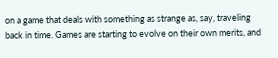on a game that deals with something as strange as, say, traveling back in time. Games are starting to evolve on their own merits, and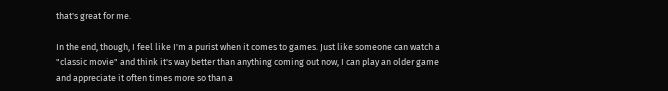that's great for me.

In the end, though, I feel like I'm a purist when it comes to games. Just like someone can watch a "classic movie" and think it's way better than anything coming out now, I can play an older game and appreciate it often times more so than a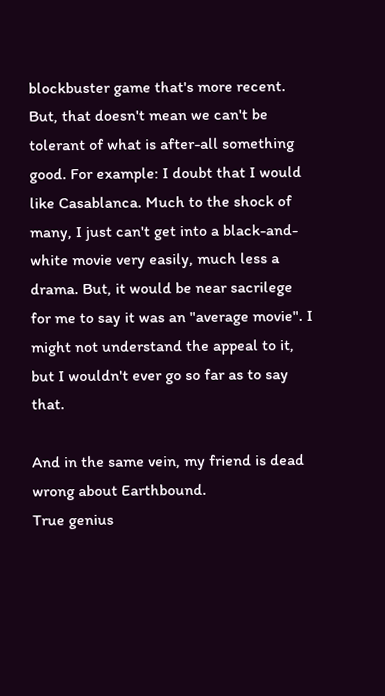blockbuster game that's more recent. But, that doesn't mean we can't be tolerant of what is after-all something good. For example: I doubt that I would like Casablanca. Much to the shock of many, I just can't get into a black-and-white movie very easily, much less a drama. But, it would be near sacrilege for me to say it was an "average movie". I might not understand the appeal to it, but I wouldn't ever go so far as to say that.

And in the same vein, my friend is dead wrong about Earthbound.
True genius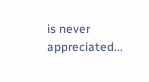is never appreciated...